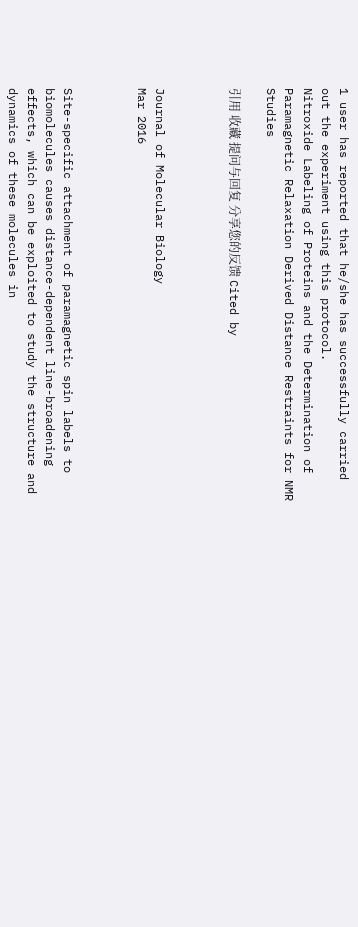1 user has reported that he/she has successfully carried out the experiment using this protocol.
Nitroxide Labeling of Proteins and the Determination of Paramagnetic Relaxation Derived Distance Restraints for NMR Studies

引用 收藏 提问与回复 分享您的反馈 Cited by



Journal of Molecular Biology
Mar 2016



Site-specific attachment of paramagnetic spin labels to biomolecules causes distance-dependent line-broadening effects, which can be exploited to study the structure and dynamics of these molecules in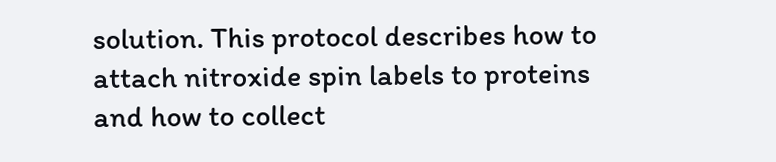solution. This protocol describes how to attach nitroxide spin labels to proteins and how to collect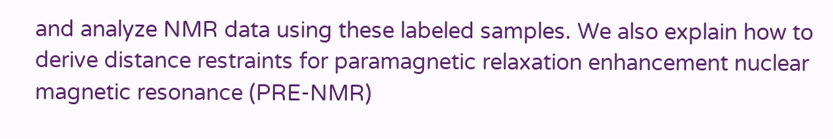and analyze NMR data using these labeled samples. We also explain how to derive distance restraints for paramagnetic relaxation enhancement nuclear magnetic resonance (PRE-NMR)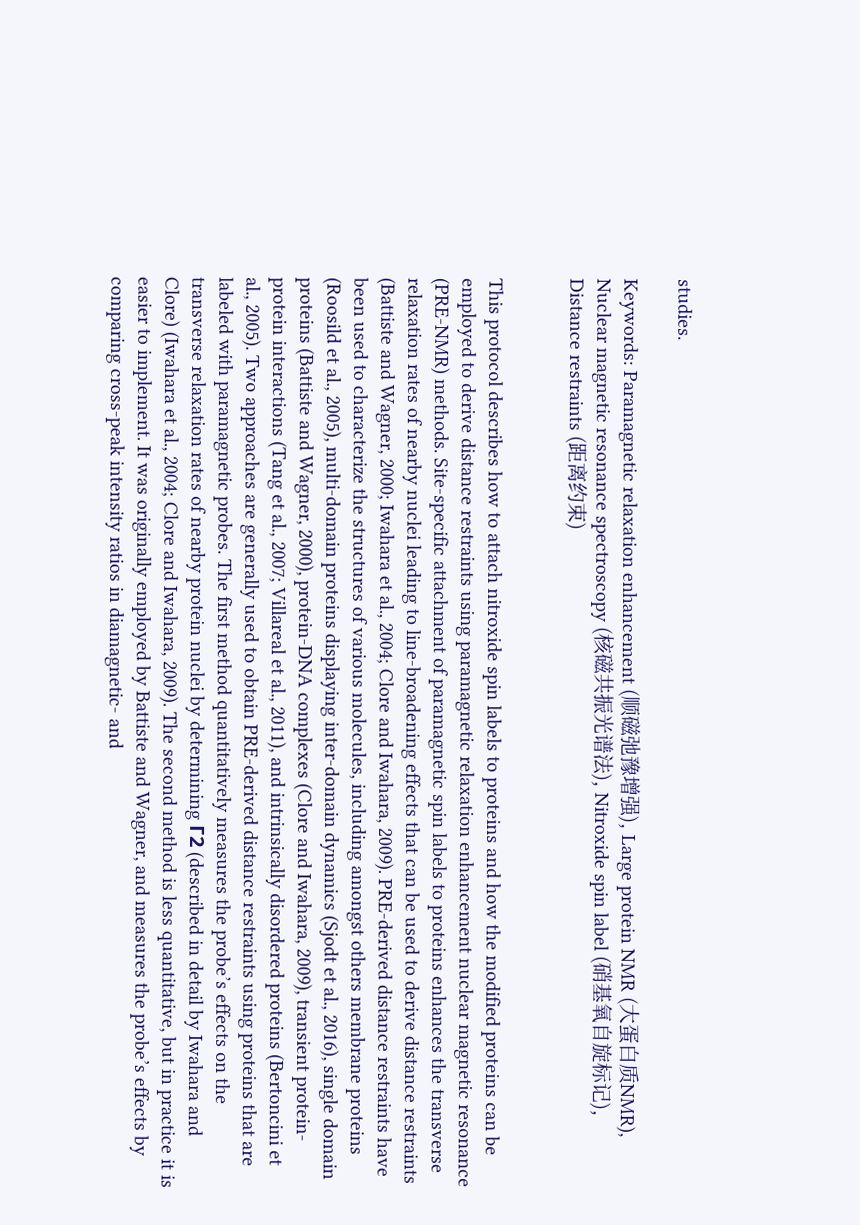studies.

Keywords: Paramagnetic relaxation enhancement (顺磁弛豫增强), Large protein NMR (大蛋白质NMR), Nuclear magnetic resonance spectroscopy (核磁共振光谱法), Nitroxide spin label (硝基氧自旋标记), Distance restraints (距离约束)


This protocol describes how to attach nitroxide spin labels to proteins and how the modified proteins can be employed to derive distance restraints using paramagnetic relaxation enhancement nuclear magnetic resonance (PRE-NMR) methods. Site-specific attachment of paramagnetic spin labels to proteins enhances the transverse relaxation rates of nearby nuclei leading to line-broadening effects that can be used to derive distance restraints (Battiste and Wagner, 2000; Iwahara et al., 2004; Clore and Iwahara, 2009). PRE-derived distance restraints have been used to characterize the structures of various molecules, including amongst others membrane proteins (Roosild et al., 2005), multi-domain proteins displaying inter-domain dynamics (Sjodt et al., 2016), single domain proteins (Battiste and Wagner, 2000), protein-DNA complexes (Clore and Iwahara, 2009), transient protein-protein interactions (Tang et al., 2007; Villareal et al., 2011), and intrinsically disordered proteins (Bertoncini et al., 2005). Two approaches are generally used to obtain PRE-derived distance restraints using proteins that are labeled with paramagnetic probes. The first method quantitatively measures the probe’s effects on the transverse relaxation rates of nearby protein nuclei by determining Γ2 (described in detail by Iwahara and Clore) (Iwahara et al., 2004; Clore and Iwahara, 2009). The second method is less quantitative, but in practice it is easier to implement. It was originally employed by Battiste and Wagner, and measures the probe’s effects by comparing cross-peak intensity ratios in diamagnetic- and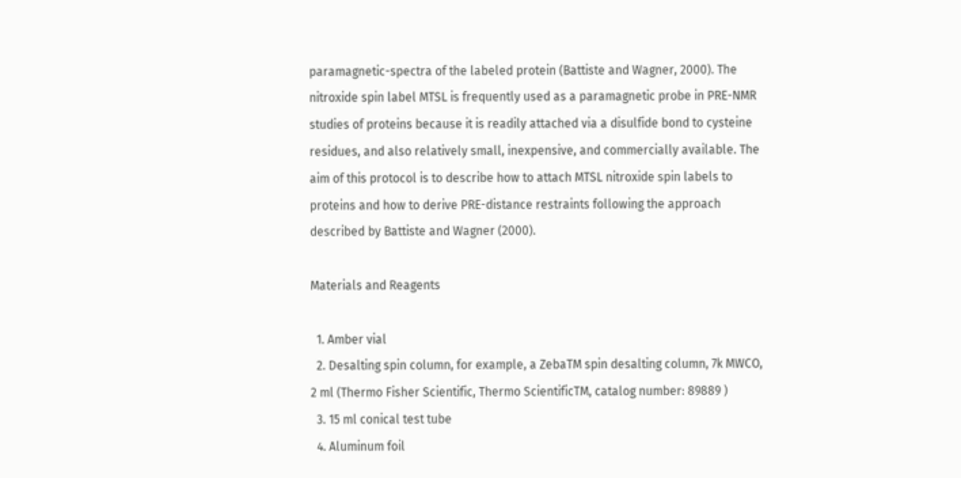paramagnetic-spectra of the labeled protein (Battiste and Wagner, 2000). The nitroxide spin label MTSL is frequently used as a paramagnetic probe in PRE-NMR studies of proteins because it is readily attached via a disulfide bond to cysteine residues, and also relatively small, inexpensive, and commercially available. The aim of this protocol is to describe how to attach MTSL nitroxide spin labels to proteins and how to derive PRE-distance restraints following the approach described by Battiste and Wagner (2000).

Materials and Reagents

  1. Amber vial
  2. Desalting spin column, for example, a ZebaTM spin desalting column, 7k MWCO, 2 ml (Thermo Fisher Scientific, Thermo ScientificTM, catalog number: 89889 )
  3. 15 ml conical test tube
  4. Aluminum foil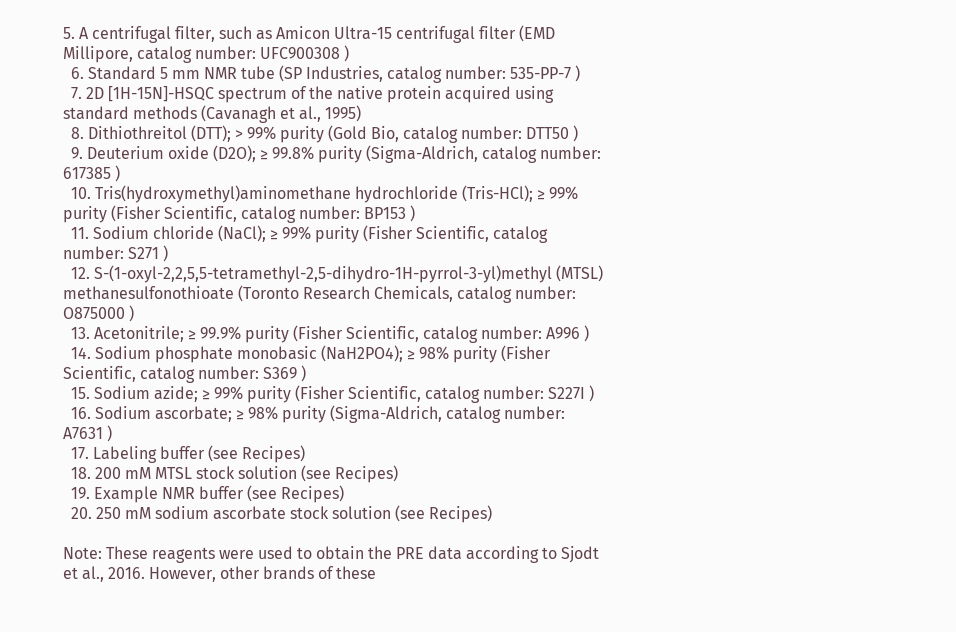5. A centrifugal filter, such as Amicon Ultra-15 centrifugal filter (EMD Millipore, catalog number: UFC900308 )
  6. Standard 5 mm NMR tube (SP Industries, catalog number: 535-PP-7 )
  7. 2D [1H-15N]-HSQC spectrum of the native protein acquired using standard methods (Cavanagh et al., 1995)
  8. Dithiothreitol (DTT); > 99% purity (Gold Bio, catalog number: DTT50 )
  9. Deuterium oxide (D2O); ≥ 99.8% purity (Sigma-Aldrich, catalog number: 617385 )
  10. Tris(hydroxymethyl)aminomethane hydrochloride (Tris-HCl); ≥ 99% purity (Fisher Scientific, catalog number: BP153 )
  11. Sodium chloride (NaCl); ≥ 99% purity (Fisher Scientific, catalog number: S271 )
  12. S-(1-oxyl-2,2,5,5-tetramethyl-2,5-dihydro-1H-pyrrol-3-yl)methyl (MTSL) methanesulfonothioate (Toronto Research Chemicals, catalog number: O875000 )
  13. Acetonitrile; ≥ 99.9% purity (Fisher Scientific, catalog number: A996 )
  14. Sodium phosphate monobasic (NaH2PO4); ≥ 98% purity (Fisher Scientific, catalog number: S369 )
  15. Sodium azide; ≥ 99% purity (Fisher Scientific, catalog number: S227I )
  16. Sodium ascorbate; ≥ 98% purity (Sigma-Aldrich, catalog number: A7631 )
  17. Labeling buffer (see Recipes)
  18. 200 mM MTSL stock solution (see Recipes)
  19. Example NMR buffer (see Recipes)
  20. 250 mM sodium ascorbate stock solution (see Recipes)

Note: These reagents were used to obtain the PRE data according to Sjodt et al., 2016. However, other brands of these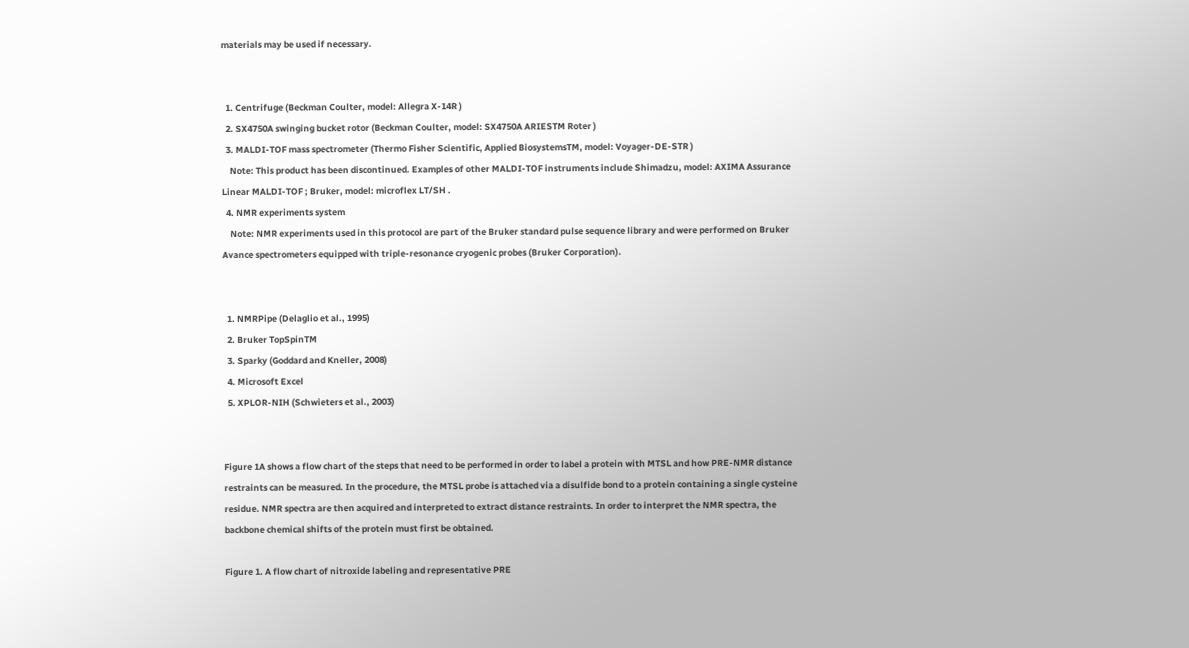materials may be used if necessary.


  1. Centrifuge (Beckman Coulter, model: Allegra X-14R )
  2. SX4750A swinging bucket rotor (Beckman Coulter, model: SX4750A ARIESTM Roter )
  3. MALDI-TOF mass spectrometer (Thermo Fisher Scientific, Applied BiosystemsTM, model: Voyager-DE-STR )
    Note: This product has been discontinued. Examples of other MALDI-TOF instruments include Shimadzu, model: AXIMA Assurance Linear MALDI-TOF ; Bruker, model: microflex LT/SH .
  4. NMR experiments system
    Note: NMR experiments used in this protocol are part of the Bruker standard pulse sequence library and were performed on Bruker Avance spectrometers equipped with triple-resonance cryogenic probes (Bruker Corporation).


  1. NMRPipe (Delaglio et al., 1995)
  2. Bruker TopSpinTM
  3. Sparky (Goddard and Kneller, 2008)
  4. Microsoft Excel
  5. XPLOR-NIH (Schwieters et al., 2003)


Figure 1A shows a flow chart of the steps that need to be performed in order to label a protein with MTSL and how PRE-NMR distance restraints can be measured. In the procedure, the MTSL probe is attached via a disulfide bond to a protein containing a single cysteine residue. NMR spectra are then acquired and interpreted to extract distance restraints. In order to interpret the NMR spectra, the backbone chemical shifts of the protein must first be obtained.

Figure 1. A flow chart of nitroxide labeling and representative PRE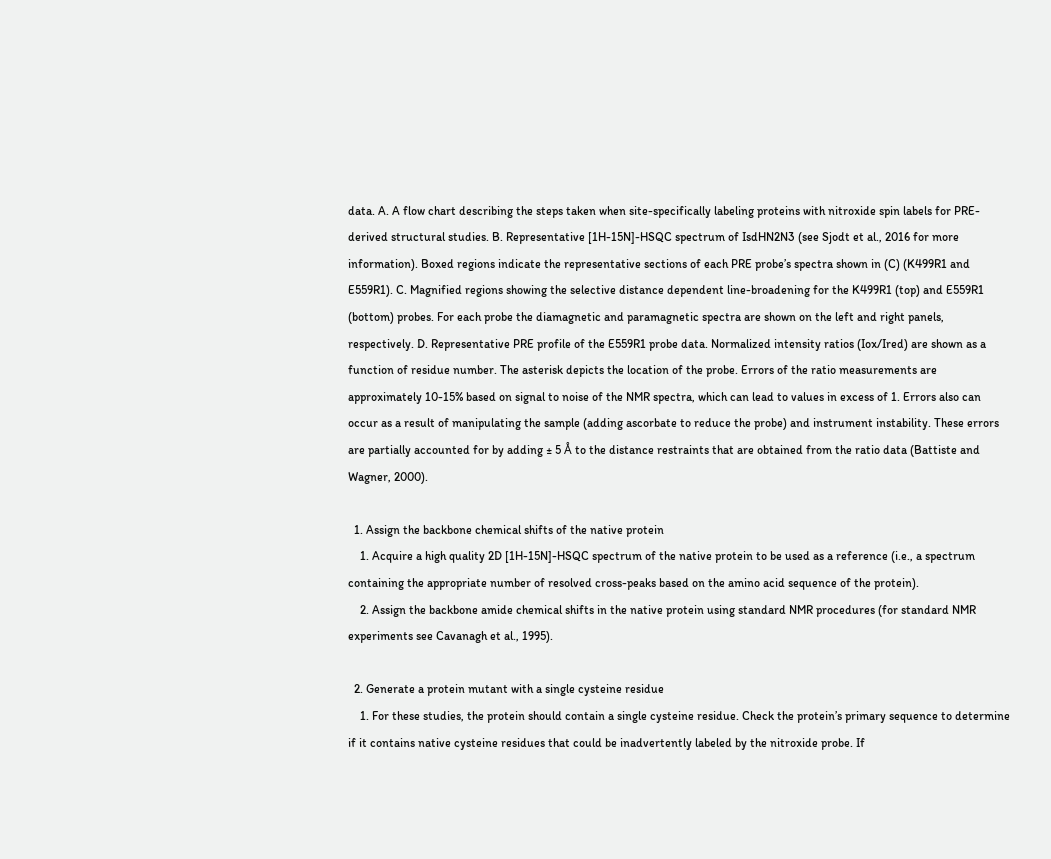data. A. A flow chart describing the steps taken when site-specifically labeling proteins with nitroxide spin labels for PRE-derived structural studies. B. Representative [1H-15N]-HSQC spectrum of IsdHN2N3 (see Sjodt et al., 2016 for more information). Boxed regions indicate the representative sections of each PRE probe’s spectra shown in (C) (K499R1 and E559R1). C. Magnified regions showing the selective distance dependent line-broadening for the K499R1 (top) and E559R1 (bottom) probes. For each probe the diamagnetic and paramagnetic spectra are shown on the left and right panels, respectively. D. Representative PRE profile of the E559R1 probe data. Normalized intensity ratios (Iox/Ired) are shown as a function of residue number. The asterisk depicts the location of the probe. Errors of the ratio measurements are approximately 10-15% based on signal to noise of the NMR spectra, which can lead to values in excess of 1. Errors also can occur as a result of manipulating the sample (adding ascorbate to reduce the probe) and instrument instability. These errors are partially accounted for by adding ± 5 Å to the distance restraints that are obtained from the ratio data (Battiste and Wagner, 2000).

  1. Assign the backbone chemical shifts of the native protein
    1. Acquire a high quality 2D [1H-15N]-HSQC spectrum of the native protein to be used as a reference (i.e., a spectrum containing the appropriate number of resolved cross-peaks based on the amino acid sequence of the protein).
    2. Assign the backbone amide chemical shifts in the native protein using standard NMR procedures (for standard NMR experiments see Cavanagh et al., 1995).

  2. Generate a protein mutant with a single cysteine residue
    1. For these studies, the protein should contain a single cysteine residue. Check the protein’s primary sequence to determine if it contains native cysteine residues that could be inadvertently labeled by the nitroxide probe. If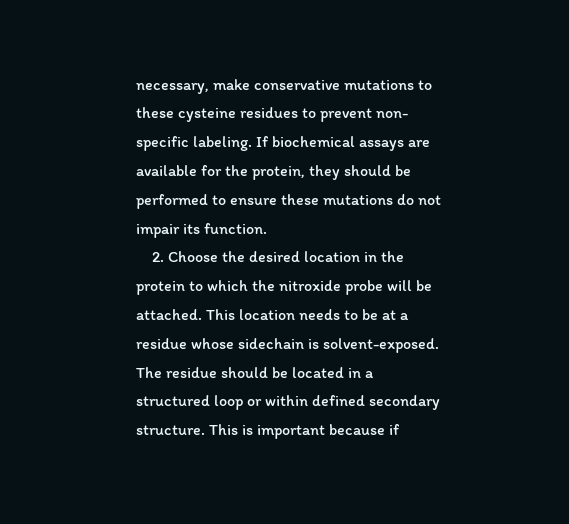necessary, make conservative mutations to these cysteine residues to prevent non-specific labeling. If biochemical assays are available for the protein, they should be performed to ensure these mutations do not impair its function.
    2. Choose the desired location in the protein to which the nitroxide probe will be attached. This location needs to be at a residue whose sidechain is solvent-exposed. The residue should be located in a structured loop or within defined secondary structure. This is important because if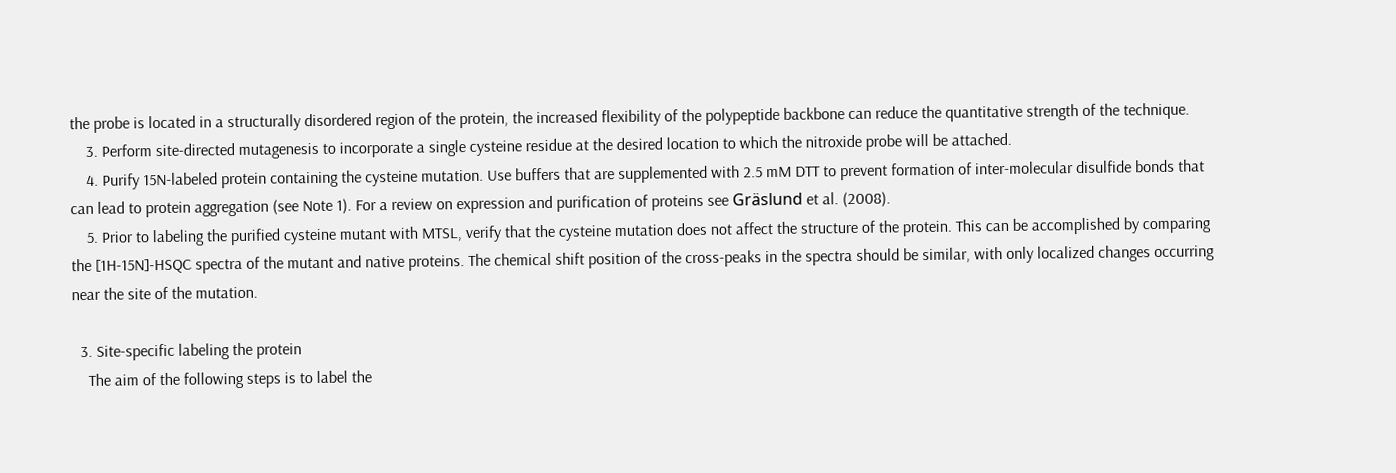the probe is located in a structurally disordered region of the protein, the increased flexibility of the polypeptide backbone can reduce the quantitative strength of the technique.
    3. Perform site-directed mutagenesis to incorporate a single cysteine residue at the desired location to which the nitroxide probe will be attached.
    4. Purify 15N-labeled protein containing the cysteine mutation. Use buffers that are supplemented with 2.5 mM DTT to prevent formation of inter-molecular disulfide bonds that can lead to protein aggregation (see Note 1). For a review on expression and purification of proteins see Gräslund et al. (2008).
    5. Prior to labeling the purified cysteine mutant with MTSL, verify that the cysteine mutation does not affect the structure of the protein. This can be accomplished by comparing the [1H-15N]-HSQC spectra of the mutant and native proteins. The chemical shift position of the cross-peaks in the spectra should be similar, with only localized changes occurring near the site of the mutation.

  3. Site-specific labeling the protein
    The aim of the following steps is to label the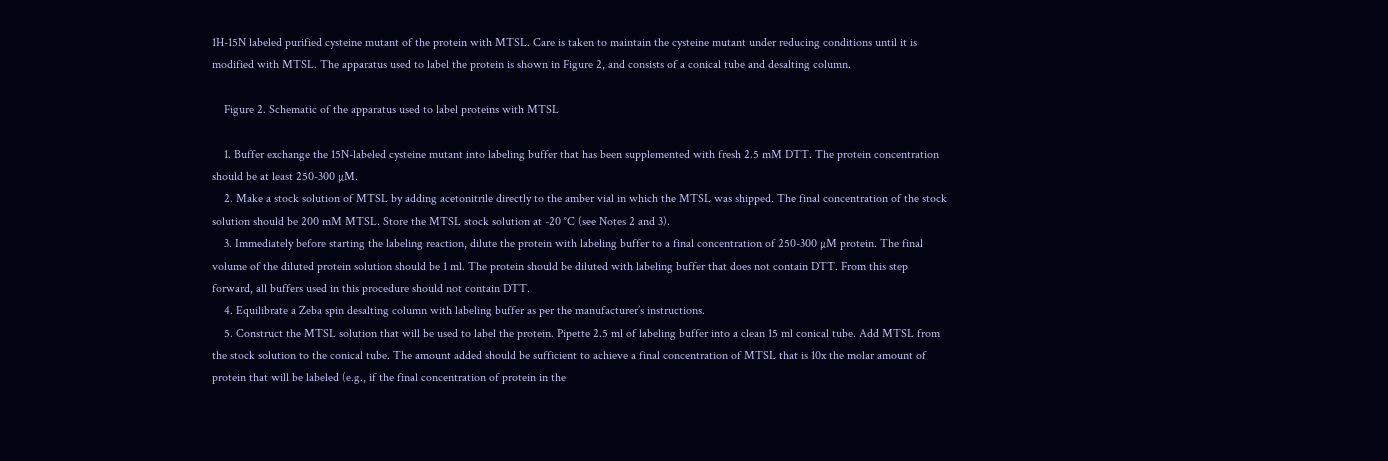1H-15N labeled purified cysteine mutant of the protein with MTSL. Care is taken to maintain the cysteine mutant under reducing conditions until it is modified with MTSL. The apparatus used to label the protein is shown in Figure 2, and consists of a conical tube and desalting column.

    Figure 2. Schematic of the apparatus used to label proteins with MTSL

    1. Buffer exchange the 15N-labeled cysteine mutant into labeling buffer that has been supplemented with fresh 2.5 mM DTT. The protein concentration should be at least 250-300 µM.
    2. Make a stock solution of MTSL by adding acetonitrile directly to the amber vial in which the MTSL was shipped. The final concentration of the stock solution should be 200 mM MTSL. Store the MTSL stock solution at -20 °C (see Notes 2 and 3).
    3. Immediately before starting the labeling reaction, dilute the protein with labeling buffer to a final concentration of 250-300 µM protein. The final volume of the diluted protein solution should be 1 ml. The protein should be diluted with labeling buffer that does not contain DTT. From this step forward, all buffers used in this procedure should not contain DTT.
    4. Equilibrate a Zeba spin desalting column with labeling buffer as per the manufacturer’s instructions.
    5. Construct the MTSL solution that will be used to label the protein. Pipette 2.5 ml of labeling buffer into a clean 15 ml conical tube. Add MTSL from the stock solution to the conical tube. The amount added should be sufficient to achieve a final concentration of MTSL that is 10x the molar amount of protein that will be labeled (e.g., if the final concentration of protein in the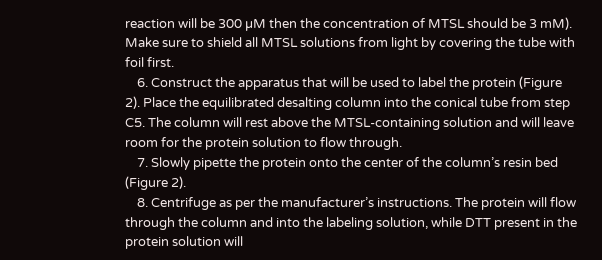reaction will be 300 µM then the concentration of MTSL should be 3 mM). Make sure to shield all MTSL solutions from light by covering the tube with foil first.
    6. Construct the apparatus that will be used to label the protein (Figure 2). Place the equilibrated desalting column into the conical tube from step C5. The column will rest above the MTSL-containing solution and will leave room for the protein solution to flow through.
    7. Slowly pipette the protein onto the center of the column’s resin bed (Figure 2).
    8. Centrifuge as per the manufacturer’s instructions. The protein will flow through the column and into the labeling solution, while DTT present in the protein solution will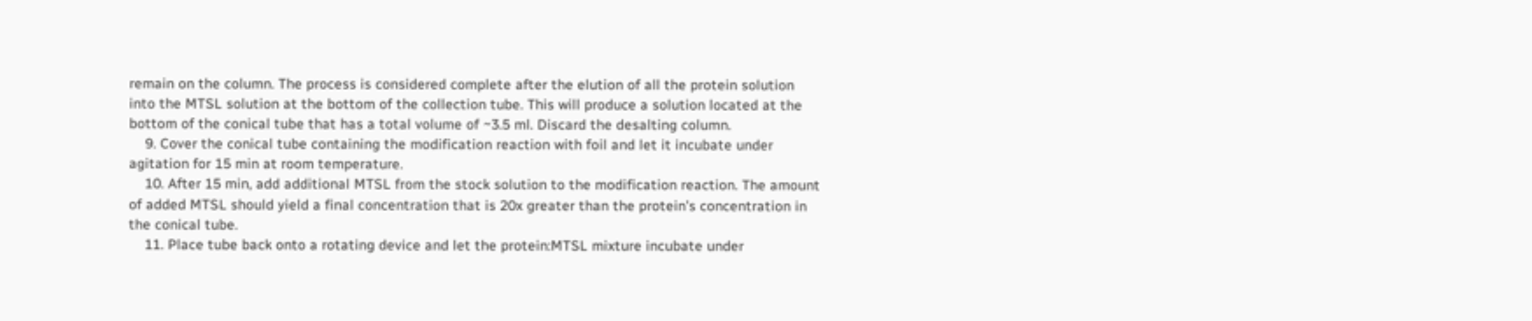remain on the column. The process is considered complete after the elution of all the protein solution into the MTSL solution at the bottom of the collection tube. This will produce a solution located at the bottom of the conical tube that has a total volume of ~3.5 ml. Discard the desalting column.
    9. Cover the conical tube containing the modification reaction with foil and let it incubate under agitation for 15 min at room temperature.
    10. After 15 min, add additional MTSL from the stock solution to the modification reaction. The amount of added MTSL should yield a final concentration that is 20x greater than the protein’s concentration in the conical tube.
    11. Place tube back onto a rotating device and let the protein:MTSL mixture incubate under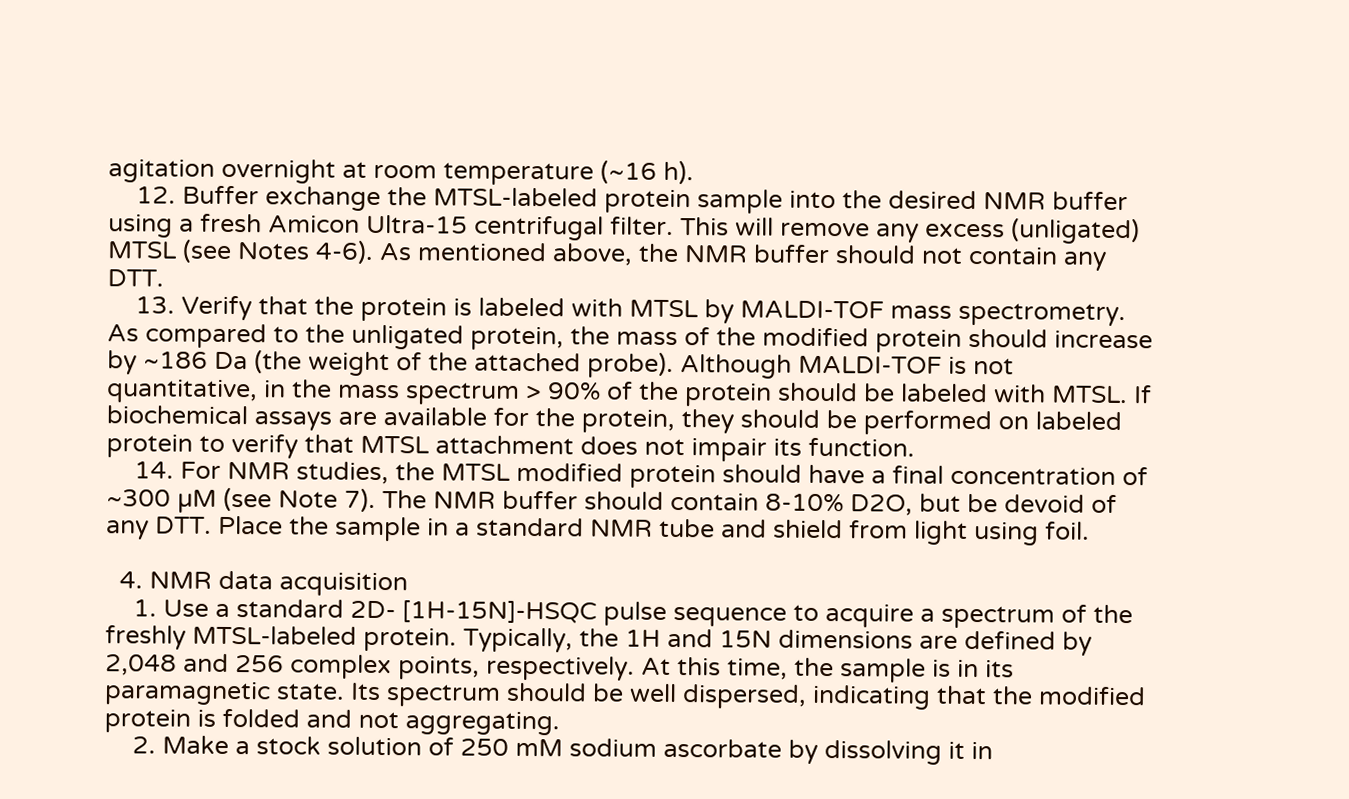agitation overnight at room temperature (~16 h).
    12. Buffer exchange the MTSL-labeled protein sample into the desired NMR buffer using a fresh Amicon Ultra-15 centrifugal filter. This will remove any excess (unligated) MTSL (see Notes 4-6). As mentioned above, the NMR buffer should not contain any DTT.
    13. Verify that the protein is labeled with MTSL by MALDI-TOF mass spectrometry. As compared to the unligated protein, the mass of the modified protein should increase by ~186 Da (the weight of the attached probe). Although MALDI-TOF is not quantitative, in the mass spectrum > 90% of the protein should be labeled with MTSL. If biochemical assays are available for the protein, they should be performed on labeled protein to verify that MTSL attachment does not impair its function.
    14. For NMR studies, the MTSL modified protein should have a final concentration of ~300 µM (see Note 7). The NMR buffer should contain 8-10% D2O, but be devoid of any DTT. Place the sample in a standard NMR tube and shield from light using foil.

  4. NMR data acquisition
    1. Use a standard 2D- [1H-15N]-HSQC pulse sequence to acquire a spectrum of the freshly MTSL-labeled protein. Typically, the 1H and 15N dimensions are defined by 2,048 and 256 complex points, respectively. At this time, the sample is in its paramagnetic state. Its spectrum should be well dispersed, indicating that the modified protein is folded and not aggregating.
    2. Make a stock solution of 250 mM sodium ascorbate by dissolving it in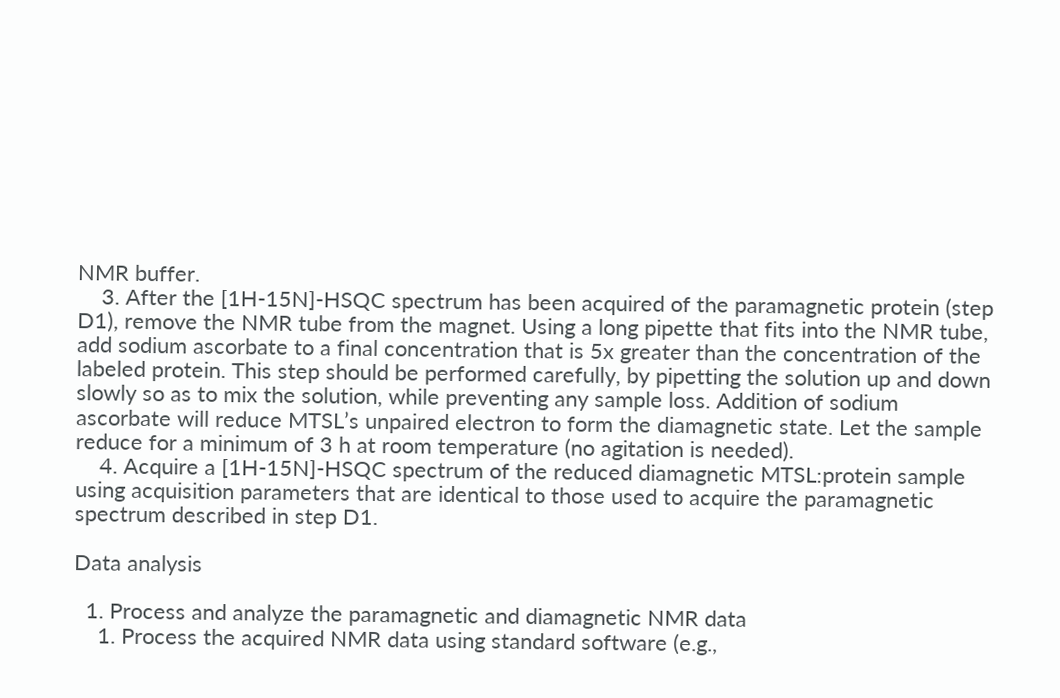NMR buffer.
    3. After the [1H-15N]-HSQC spectrum has been acquired of the paramagnetic protein (step D1), remove the NMR tube from the magnet. Using a long pipette that fits into the NMR tube, add sodium ascorbate to a final concentration that is 5x greater than the concentration of the labeled protein. This step should be performed carefully, by pipetting the solution up and down slowly so as to mix the solution, while preventing any sample loss. Addition of sodium ascorbate will reduce MTSL’s unpaired electron to form the diamagnetic state. Let the sample reduce for a minimum of 3 h at room temperature (no agitation is needed).
    4. Acquire a [1H-15N]-HSQC spectrum of the reduced diamagnetic MTSL:protein sample using acquisition parameters that are identical to those used to acquire the paramagnetic spectrum described in step D1.

Data analysis

  1. Process and analyze the paramagnetic and diamagnetic NMR data
    1. Process the acquired NMR data using standard software (e.g.,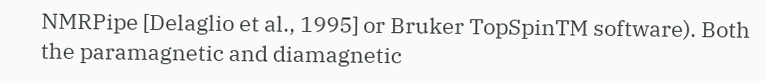NMRPipe [Delaglio et al., 1995] or Bruker TopSpinTM software). Both the paramagnetic and diamagnetic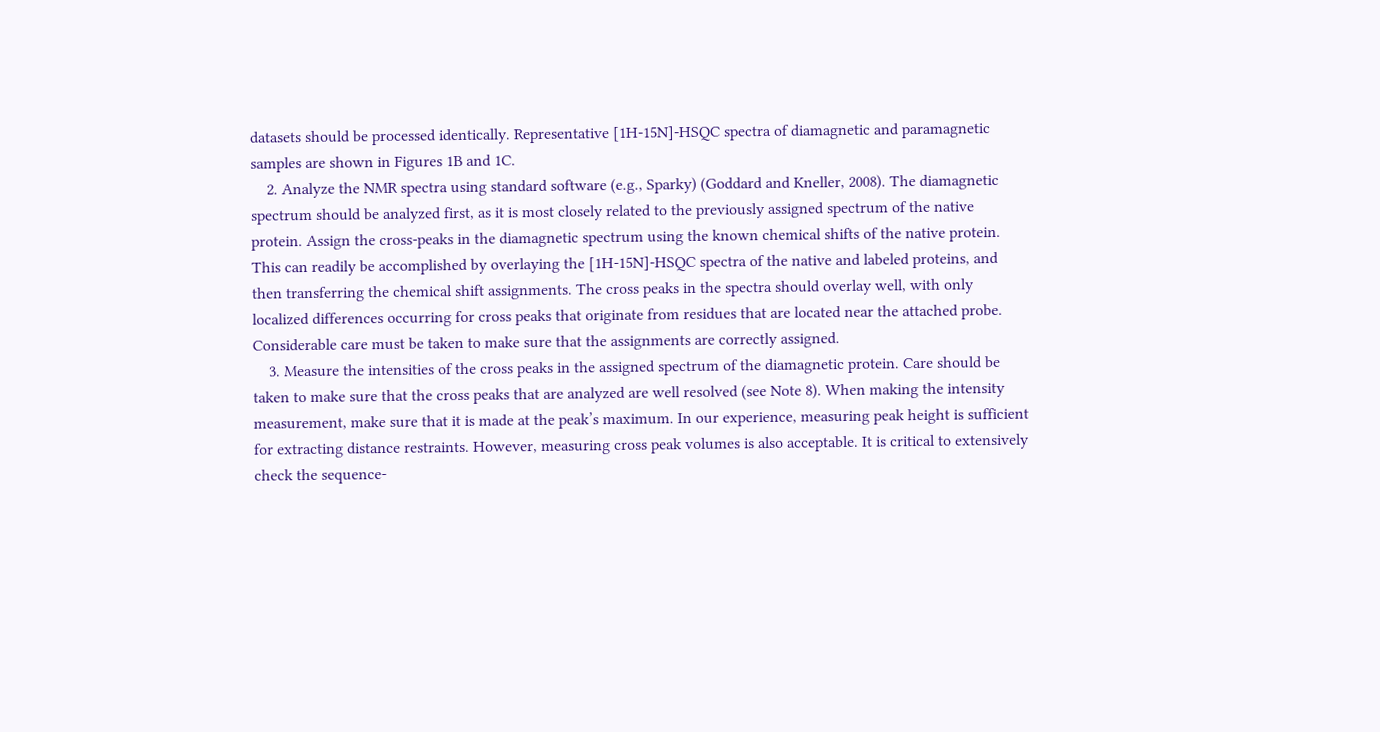datasets should be processed identically. Representative [1H-15N]-HSQC spectra of diamagnetic and paramagnetic samples are shown in Figures 1B and 1C.
    2. Analyze the NMR spectra using standard software (e.g., Sparky) (Goddard and Kneller, 2008). The diamagnetic spectrum should be analyzed first, as it is most closely related to the previously assigned spectrum of the native protein. Assign the cross-peaks in the diamagnetic spectrum using the known chemical shifts of the native protein. This can readily be accomplished by overlaying the [1H-15N]-HSQC spectra of the native and labeled proteins, and then transferring the chemical shift assignments. The cross peaks in the spectra should overlay well, with only localized differences occurring for cross peaks that originate from residues that are located near the attached probe. Considerable care must be taken to make sure that the assignments are correctly assigned.
    3. Measure the intensities of the cross peaks in the assigned spectrum of the diamagnetic protein. Care should be taken to make sure that the cross peaks that are analyzed are well resolved (see Note 8). When making the intensity measurement, make sure that it is made at the peak’s maximum. In our experience, measuring peak height is sufficient for extracting distance restraints. However, measuring cross peak volumes is also acceptable. It is critical to extensively check the sequence-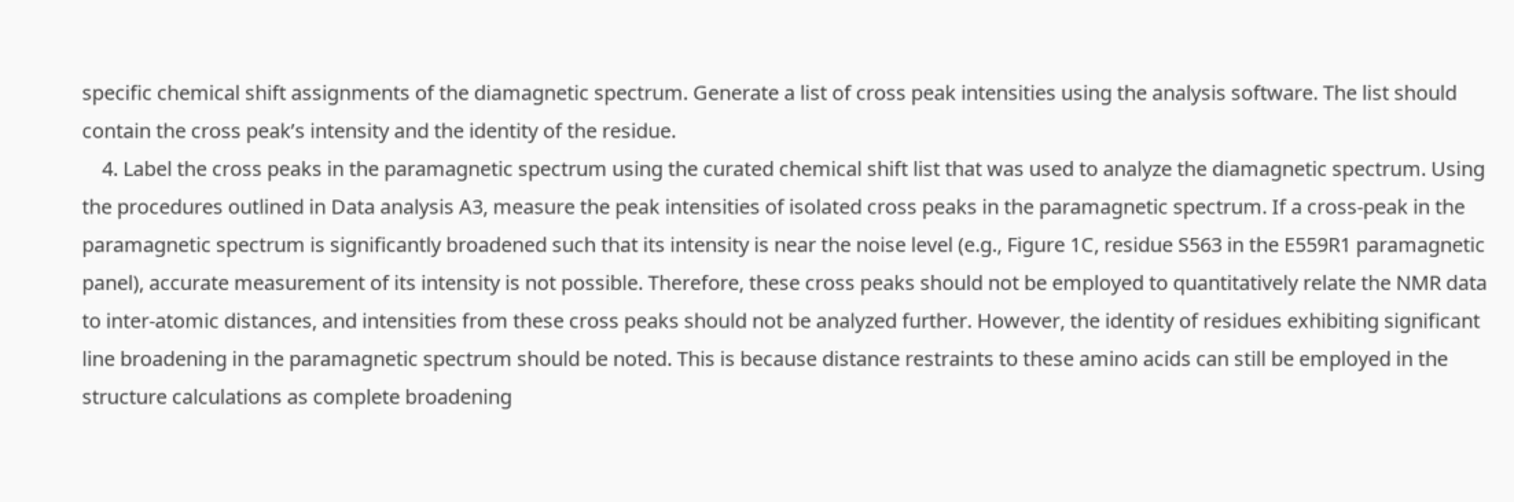specific chemical shift assignments of the diamagnetic spectrum. Generate a list of cross peak intensities using the analysis software. The list should contain the cross peak’s intensity and the identity of the residue.
    4. Label the cross peaks in the paramagnetic spectrum using the curated chemical shift list that was used to analyze the diamagnetic spectrum. Using the procedures outlined in Data analysis A3, measure the peak intensities of isolated cross peaks in the paramagnetic spectrum. If a cross-peak in the paramagnetic spectrum is significantly broadened such that its intensity is near the noise level (e.g., Figure 1C, residue S563 in the E559R1 paramagnetic panel), accurate measurement of its intensity is not possible. Therefore, these cross peaks should not be employed to quantitatively relate the NMR data to inter-atomic distances, and intensities from these cross peaks should not be analyzed further. However, the identity of residues exhibiting significant line broadening in the paramagnetic spectrum should be noted. This is because distance restraints to these amino acids can still be employed in the structure calculations as complete broadening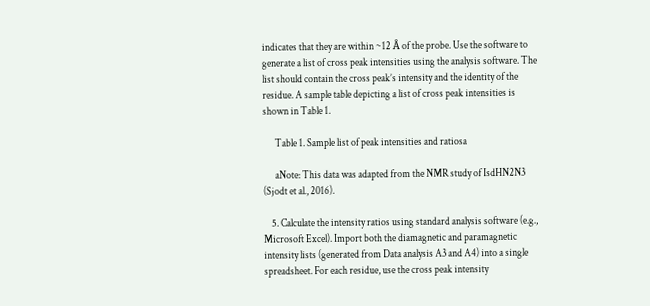indicates that they are within ~12 Å of the probe. Use the software to generate a list of cross peak intensities using the analysis software. The list should contain the cross peak’s intensity and the identity of the residue. A sample table depicting a list of cross peak intensities is shown in Table 1.

      Table 1. Sample list of peak intensities and ratiosa

      aNote: This data was adapted from the NMR study of IsdHN2N3 (Sjodt et al., 2016).

    5. Calculate the intensity ratios using standard analysis software (e.g., Microsoft Excel). Import both the diamagnetic and paramagnetic intensity lists (generated from Data analysis A3 and A4) into a single spreadsheet. For each residue, use the cross peak intensity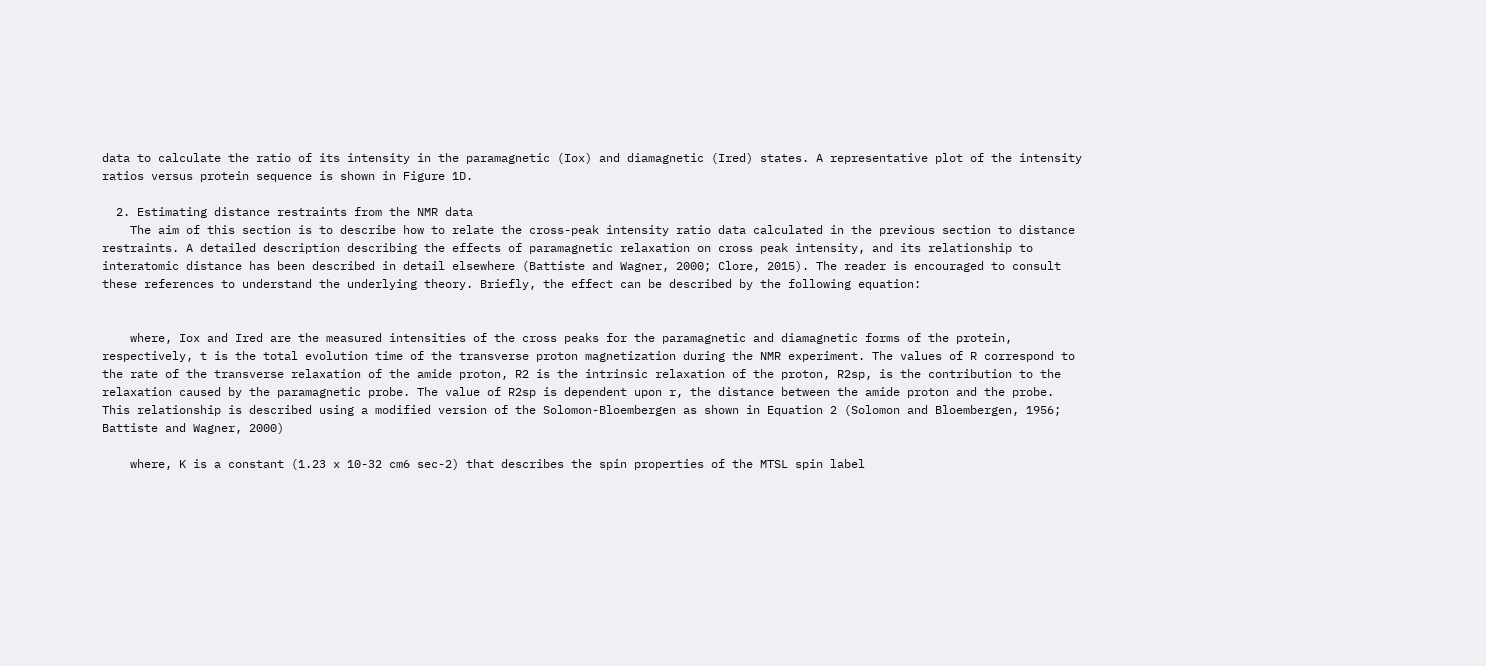data to calculate the ratio of its intensity in the paramagnetic (Iox) and diamagnetic (Ired) states. A representative plot of the intensity ratios versus protein sequence is shown in Figure 1D.

  2. Estimating distance restraints from the NMR data
    The aim of this section is to describe how to relate the cross-peak intensity ratio data calculated in the previous section to distance restraints. A detailed description describing the effects of paramagnetic relaxation on cross peak intensity, and its relationship to interatomic distance has been described in detail elsewhere (Battiste and Wagner, 2000; Clore, 2015). The reader is encouraged to consult these references to understand the underlying theory. Briefly, the effect can be described by the following equation:


    where, Iox and Ired are the measured intensities of the cross peaks for the paramagnetic and diamagnetic forms of the protein, respectively, t is the total evolution time of the transverse proton magnetization during the NMR experiment. The values of R correspond to the rate of the transverse relaxation of the amide proton, R2 is the intrinsic relaxation of the proton, R2sp, is the contribution to the relaxation caused by the paramagnetic probe. The value of R2sp is dependent upon r, the distance between the amide proton and the probe. This relationship is described using a modified version of the Solomon-Bloembergen as shown in Equation 2 (Solomon and Bloembergen, 1956; Battiste and Wagner, 2000)

    where, K is a constant (1.23 x 10-32 cm6 sec-2) that describes the spin properties of the MTSL spin label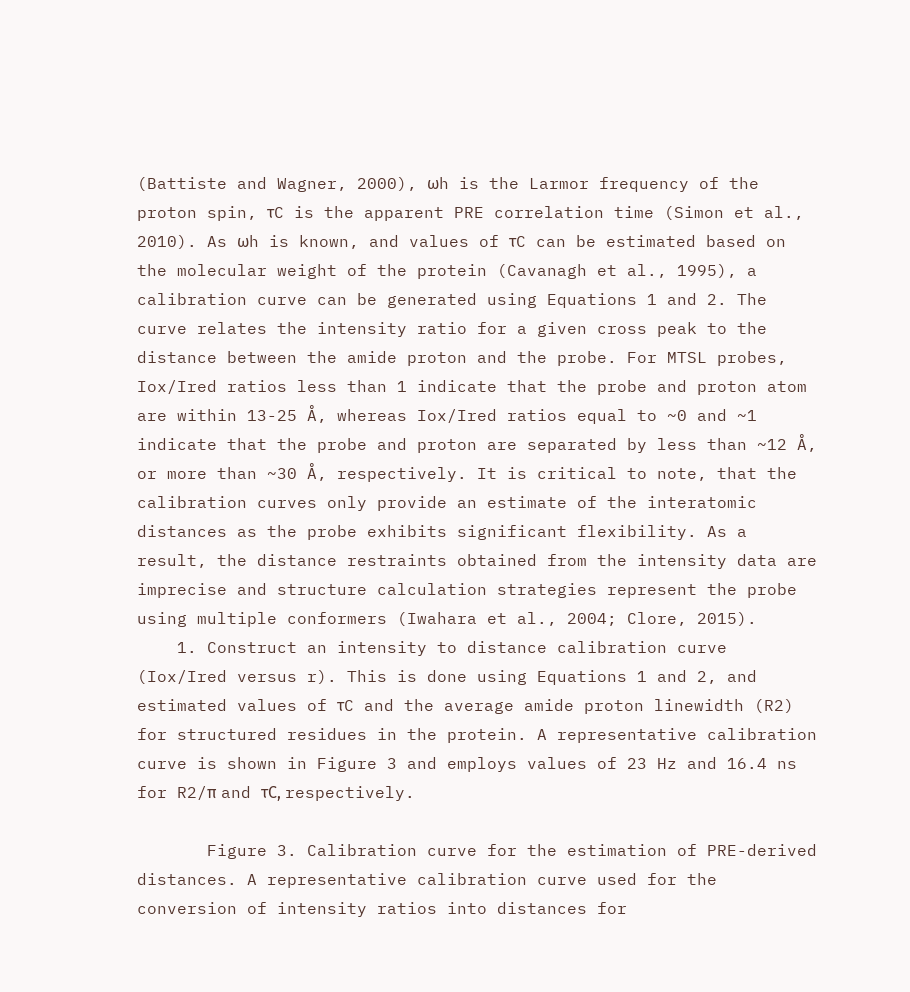(Battiste and Wagner, 2000), ωh is the Larmor frequency of the proton spin, τC is the apparent PRE correlation time (Simon et al., 2010). As ωh is known, and values of τC can be estimated based on the molecular weight of the protein (Cavanagh et al., 1995), a calibration curve can be generated using Equations 1 and 2. The curve relates the intensity ratio for a given cross peak to the distance between the amide proton and the probe. For MTSL probes, Iox/Ired ratios less than 1 indicate that the probe and proton atom are within 13-25 Å, whereas Iox/Ired ratios equal to ~0 and ~1 indicate that the probe and proton are separated by less than ~12 Å, or more than ~30 Å, respectively. It is critical to note, that the calibration curves only provide an estimate of the interatomic distances as the probe exhibits significant flexibility. As a result, the distance restraints obtained from the intensity data are imprecise and structure calculation strategies represent the probe using multiple conformers (Iwahara et al., 2004; Clore, 2015).
    1. Construct an intensity to distance calibration curve (Iox/Ired versus r). This is done using Equations 1 and 2, and estimated values of τC and the average amide proton linewidth (R2) for structured residues in the protein. A representative calibration curve is shown in Figure 3 and employs values of 23 Hz and 16.4 ns for R2/π and τC, respectively.

       Figure 3. Calibration curve for the estimation of PRE-derived distances. A representative calibration curve used for the conversion of intensity ratios into distances for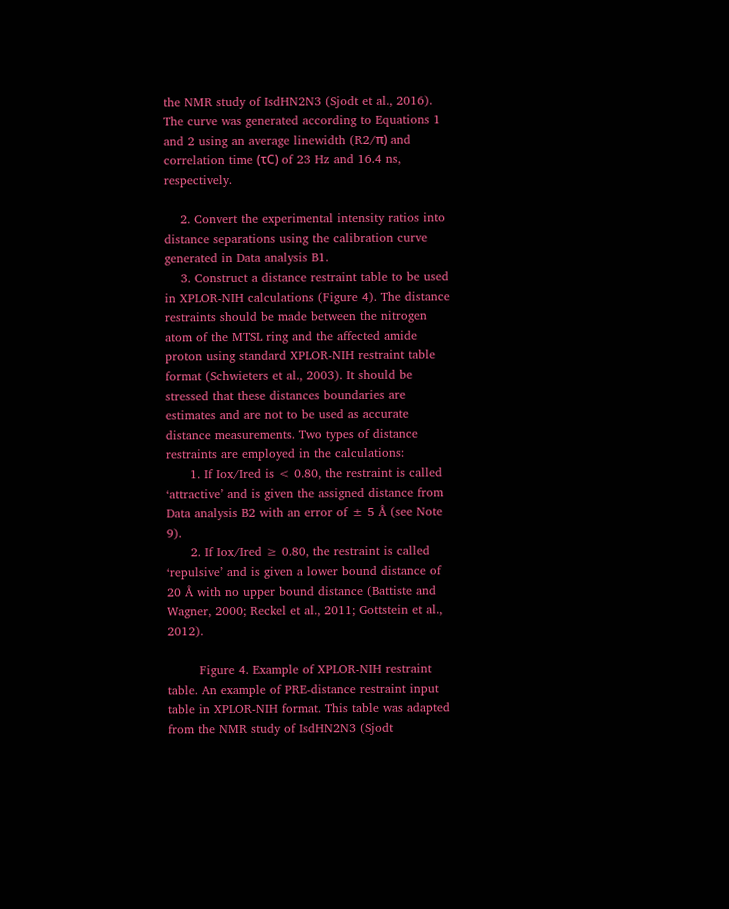the NMR study of IsdHN2N3 (Sjodt et al., 2016). The curve was generated according to Equations 1 and 2 using an average linewidth (R2/π) and correlation time (τC) of 23 Hz and 16.4 ns, respectively.

    2. Convert the experimental intensity ratios into distance separations using the calibration curve generated in Data analysis B1.
    3. Construct a distance restraint table to be used in XPLOR-NIH calculations (Figure 4). The distance restraints should be made between the nitrogen atom of the MTSL ring and the affected amide proton using standard XPLOR-NIH restraint table format (Schwieters et al., 2003). It should be stressed that these distances boundaries are estimates and are not to be used as accurate distance measurements. Two types of distance restraints are employed in the calculations:
      1. If Iox/Ired is < 0.80, the restraint is called ‘attractive’ and is given the assigned distance from Data analysis B2 with an error of ± 5 Å (see Note 9).
      2. If Iox/Ired ≥ 0.80, the restraint is called ‘repulsive’ and is given a lower bound distance of 20 Å with no upper bound distance (Battiste and Wagner, 2000; Reckel et al., 2011; Gottstein et al., 2012).

        Figure 4. Example of XPLOR-NIH restraint table. An example of PRE-distance restraint input table in XPLOR-NIH format. This table was adapted from the NMR study of IsdHN2N3 (Sjodt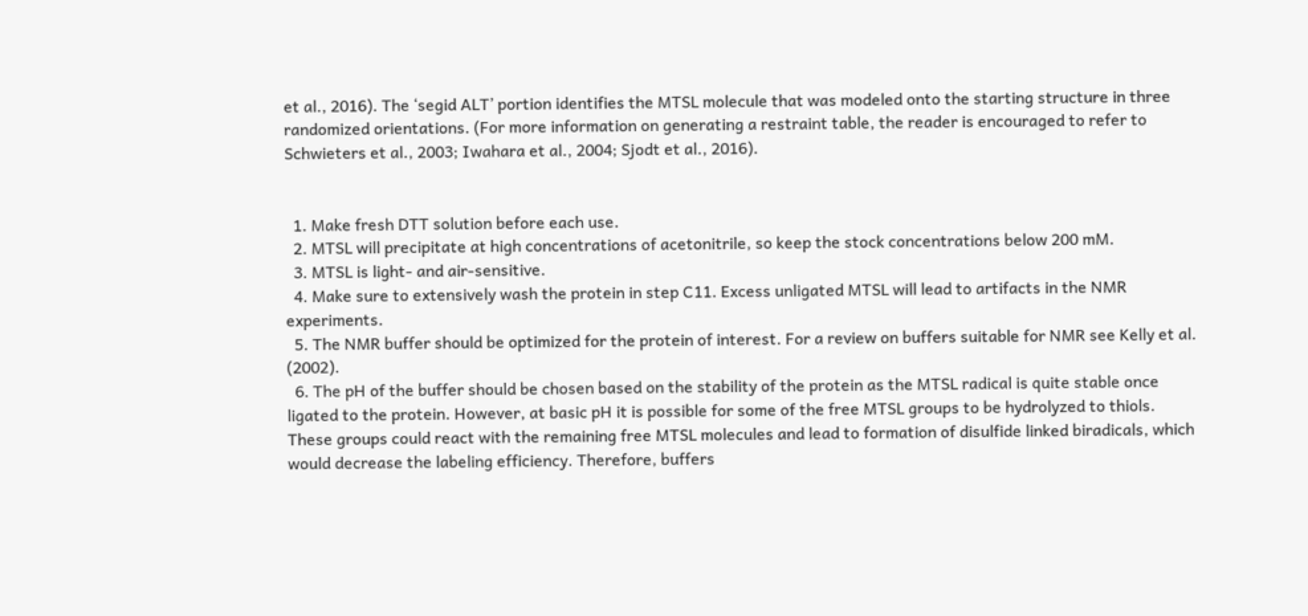et al., 2016). The ‘segid ALT’ portion identifies the MTSL molecule that was modeled onto the starting structure in three randomized orientations. (For more information on generating a restraint table, the reader is encouraged to refer to Schwieters et al., 2003; Iwahara et al., 2004; Sjodt et al., 2016).


  1. Make fresh DTT solution before each use.
  2. MTSL will precipitate at high concentrations of acetonitrile, so keep the stock concentrations below 200 mM.
  3. MTSL is light- and air-sensitive.
  4. Make sure to extensively wash the protein in step C11. Excess unligated MTSL will lead to artifacts in the NMR experiments.
  5. The NMR buffer should be optimized for the protein of interest. For a review on buffers suitable for NMR see Kelly et al. (2002).
  6. The pH of the buffer should be chosen based on the stability of the protein as the MTSL radical is quite stable once ligated to the protein. However, at basic pH it is possible for some of the free MTSL groups to be hydrolyzed to thiols. These groups could react with the remaining free MTSL molecules and lead to formation of disulfide linked biradicals, which would decrease the labeling efficiency. Therefore, buffers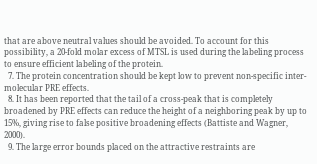that are above neutral values should be avoided. To account for this possibility, a 20-fold molar excess of MTSL is used during the labeling process to ensure efficient labeling of the protein.
  7. The protein concentration should be kept low to prevent non-specific inter-molecular PRE effects.
  8. It has been reported that the tail of a cross-peak that is completely broadened by PRE effects can reduce the height of a neighboring peak by up to 15%, giving rise to false positive broadening effects (Battiste and Wagner, 2000).
  9. The large error bounds placed on the attractive restraints are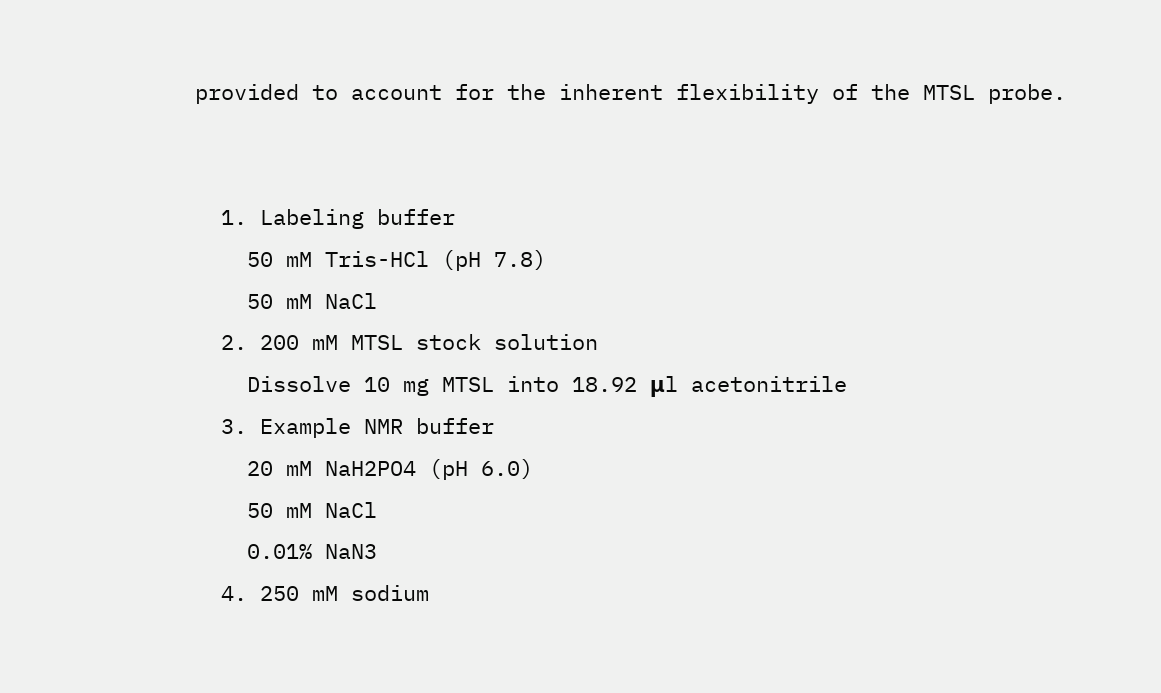provided to account for the inherent flexibility of the MTSL probe.


  1. Labeling buffer
    50 mM Tris-HCl (pH 7.8)
    50 mM NaCl
  2. 200 mM MTSL stock solution
    Dissolve 10 mg MTSL into 18.92 μl acetonitrile
  3. Example NMR buffer
    20 mM NaH2PO4 (pH 6.0)
    50 mM NaCl
    0.01% NaN3
  4. 250 mM sodium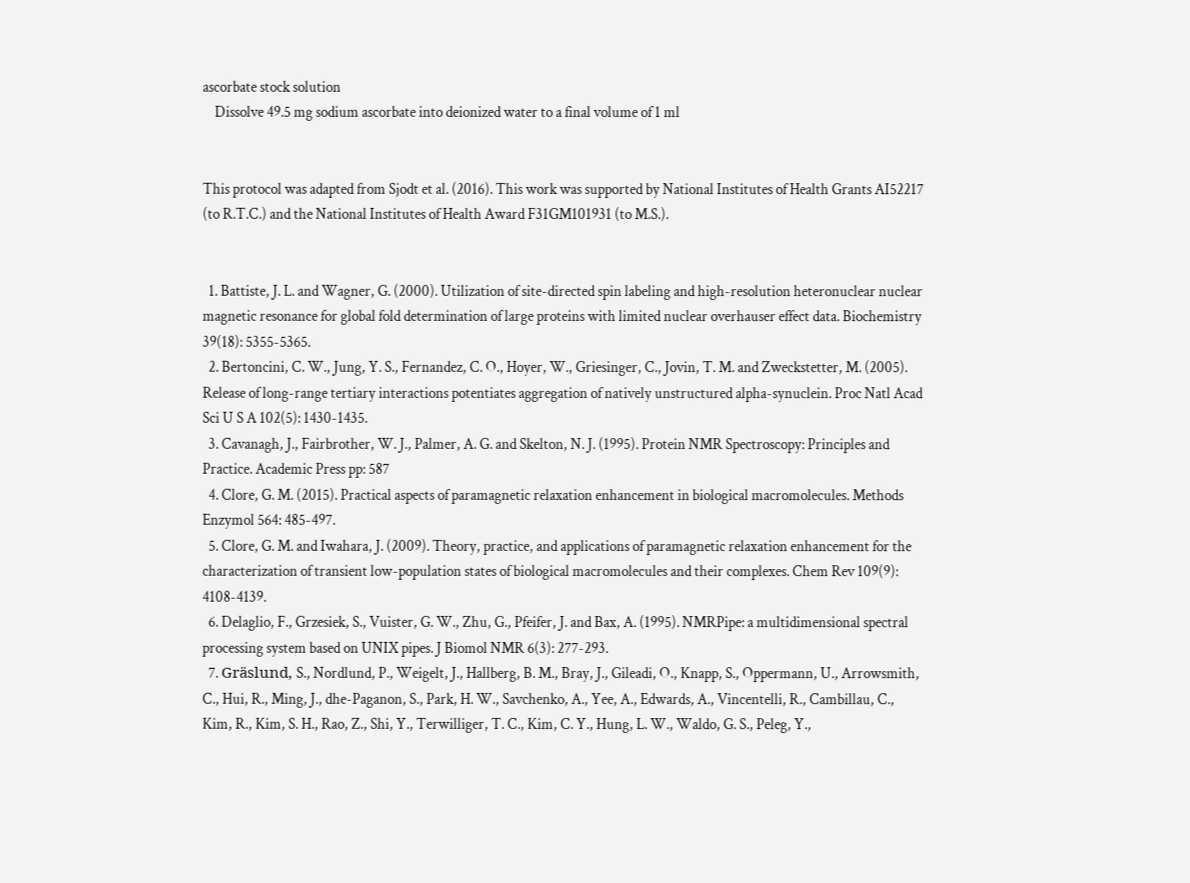ascorbate stock solution
    Dissolve 49.5 mg sodium ascorbate into deionized water to a final volume of 1 ml


This protocol was adapted from Sjodt et al. (2016). This work was supported by National Institutes of Health Grants AI52217 (to R.T.C.) and the National Institutes of Health Award F31GM101931 (to M.S.).


  1. Battiste, J. L. and Wagner, G. (2000). Utilization of site-directed spin labeling and high-resolution heteronuclear nuclear magnetic resonance for global fold determination of large proteins with limited nuclear overhauser effect data. Biochemistry 39(18): 5355-5365.
  2. Bertoncini, C. W., Jung, Y. S., Fernandez, C. O., Hoyer, W., Griesinger, C., Jovin, T. M. and Zweckstetter, M. (2005). Release of long-range tertiary interactions potentiates aggregation of natively unstructured alpha-synuclein. Proc Natl Acad Sci U S A 102(5): 1430-1435.
  3. Cavanagh, J., Fairbrother, W. J., Palmer, A. G. and Skelton, N. J. (1995). Protein NMR Spectroscopy: Principles and Practice. Academic Press pp: 587
  4. Clore, G. M. (2015). Practical aspects of paramagnetic relaxation enhancement in biological macromolecules. Methods Enzymol 564: 485-497.
  5. Clore, G. M. and Iwahara, J. (2009). Theory, practice, and applications of paramagnetic relaxation enhancement for the characterization of transient low-population states of biological macromolecules and their complexes. Chem Rev 109(9): 4108-4139.
  6. Delaglio, F., Grzesiek, S., Vuister, G. W., Zhu, G., Pfeifer, J. and Bax, A. (1995). NMRPipe: a multidimensional spectral processing system based on UNIX pipes. J Biomol NMR 6(3): 277-293.
  7. Gräslund, S., Nordlund, P., Weigelt, J., Hallberg, B. M., Bray, J., Gileadi, O., Knapp, S., Oppermann, U., Arrowsmith, C., Hui, R., Ming, J., dhe-Paganon, S., Park, H. W., Savchenko, A., Yee, A., Edwards, A., Vincentelli, R., Cambillau, C., Kim, R., Kim, S. H., Rao, Z., Shi, Y., Terwilliger, T. C., Kim, C. Y., Hung, L. W., Waldo, G. S., Peleg, Y.,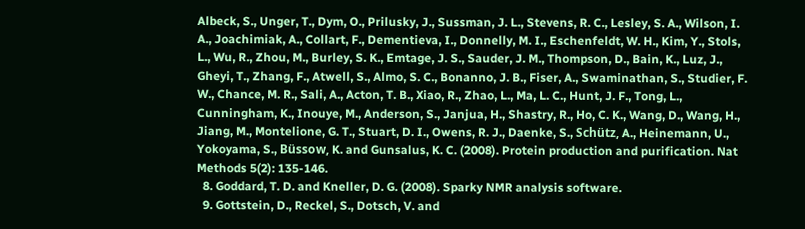Albeck, S., Unger, T., Dym, O., Prilusky, J., Sussman, J. L., Stevens, R. C., Lesley, S. A., Wilson, I. A., Joachimiak, A., Collart, F., Dementieva, I., Donnelly, M. I., Eschenfeldt, W. H., Kim, Y., Stols, L., Wu, R., Zhou, M., Burley, S. K., Emtage, J. S., Sauder, J. M., Thompson, D., Bain, K., Luz, J., Gheyi, T., Zhang, F., Atwell, S., Almo, S. C., Bonanno, J. B., Fiser, A., Swaminathan, S., Studier, F. W., Chance, M. R., Sali, A., Acton, T. B., Xiao, R., Zhao, L., Ma, L. C., Hunt, J. F., Tong, L., Cunningham, K., Inouye, M., Anderson, S., Janjua, H., Shastry, R., Ho, C. K., Wang, D., Wang, H., Jiang, M., Montelione, G. T., Stuart, D. I., Owens, R. J., Daenke, S., Schütz, A., Heinemann, U., Yokoyama, S., Büssow, K. and Gunsalus, K. C. (2008). Protein production and purification. Nat Methods 5(2): 135-146.
  8. Goddard, T. D. and Kneller, D. G. (2008). Sparky NMR analysis software.
  9. Gottstein, D., Reckel, S., Dotsch, V. and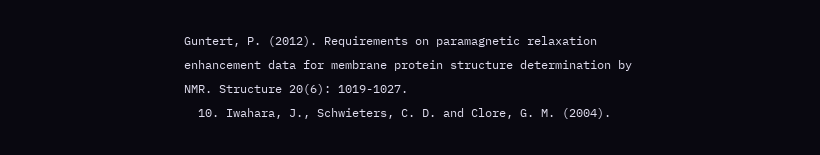Guntert, P. (2012). Requirements on paramagnetic relaxation enhancement data for membrane protein structure determination by NMR. Structure 20(6): 1019-1027.
  10. Iwahara, J., Schwieters, C. D. and Clore, G. M. (2004).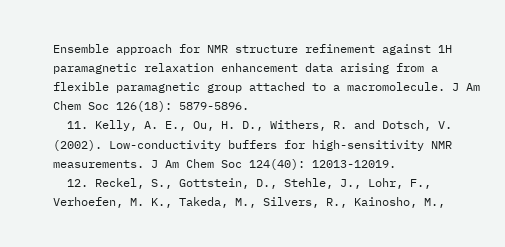Ensemble approach for NMR structure refinement against 1H paramagnetic relaxation enhancement data arising from a flexible paramagnetic group attached to a macromolecule. J Am Chem Soc 126(18): 5879-5896.
  11. Kelly, A. E., Ou, H. D., Withers, R. and Dotsch, V. (2002). Low-conductivity buffers for high-sensitivity NMR measurements. J Am Chem Soc 124(40): 12013-12019.
  12. Reckel, S., Gottstein, D., Stehle, J., Lohr, F., Verhoefen, M. K., Takeda, M., Silvers, R., Kainosho, M.,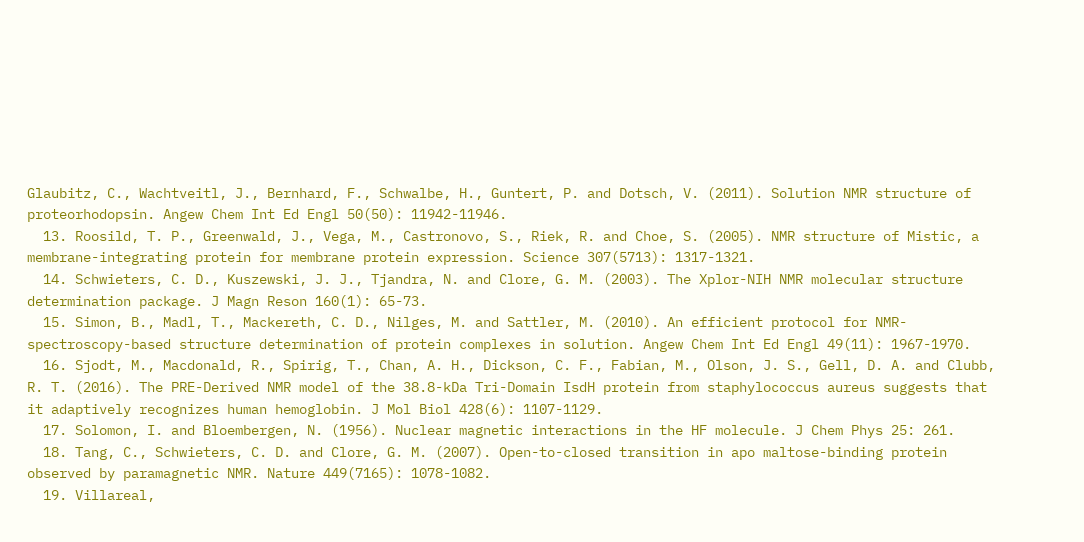Glaubitz, C., Wachtveitl, J., Bernhard, F., Schwalbe, H., Guntert, P. and Dotsch, V. (2011). Solution NMR structure of proteorhodopsin. Angew Chem Int Ed Engl 50(50): 11942-11946.
  13. Roosild, T. P., Greenwald, J., Vega, M., Castronovo, S., Riek, R. and Choe, S. (2005). NMR structure of Mistic, a membrane-integrating protein for membrane protein expression. Science 307(5713): 1317-1321.
  14. Schwieters, C. D., Kuszewski, J. J., Tjandra, N. and Clore, G. M. (2003). The Xplor-NIH NMR molecular structure determination package. J Magn Reson 160(1): 65-73.
  15. Simon, B., Madl, T., Mackereth, C. D., Nilges, M. and Sattler, M. (2010). An efficient protocol for NMR-spectroscopy-based structure determination of protein complexes in solution. Angew Chem Int Ed Engl 49(11): 1967-1970.
  16. Sjodt, M., Macdonald, R., Spirig, T., Chan, A. H., Dickson, C. F., Fabian, M., Olson, J. S., Gell, D. A. and Clubb, R. T. (2016). The PRE-Derived NMR model of the 38.8-kDa Tri-Domain IsdH protein from staphylococcus aureus suggests that it adaptively recognizes human hemoglobin. J Mol Biol 428(6): 1107-1129.
  17. Solomon, I. and Bloembergen, N. (1956). Nuclear magnetic interactions in the HF molecule. J Chem Phys 25: 261.
  18. Tang, C., Schwieters, C. D. and Clore, G. M. (2007). Open-to-closed transition in apo maltose-binding protein observed by paramagnetic NMR. Nature 449(7165): 1078-1082.
  19. Villareal,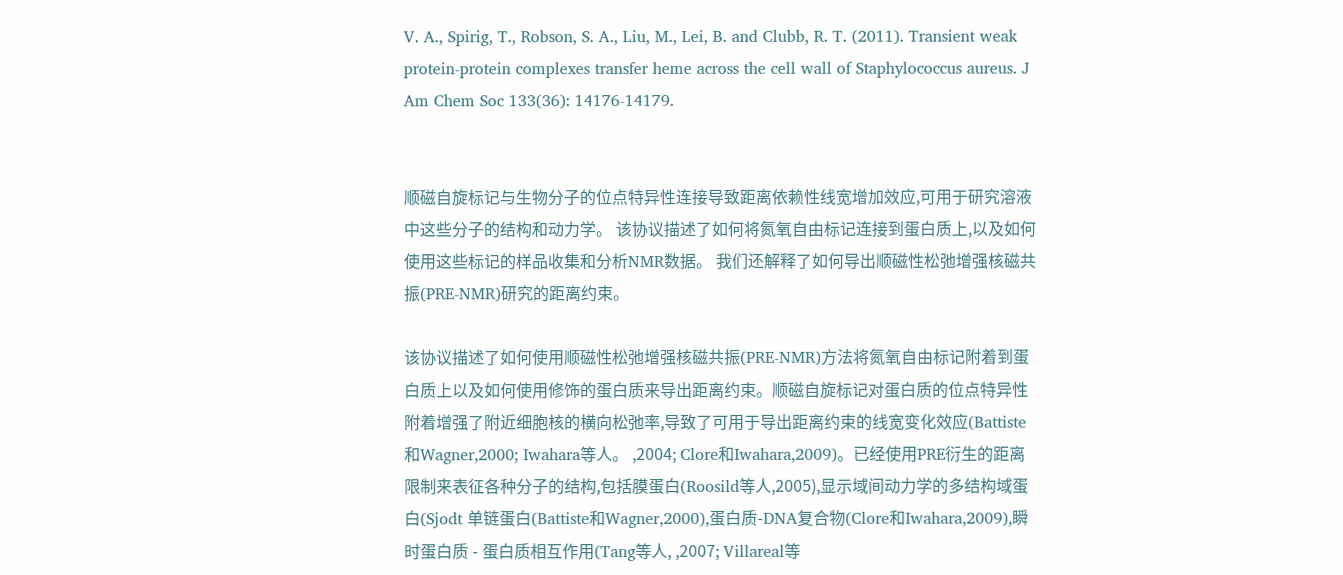V. A., Spirig, T., Robson, S. A., Liu, M., Lei, B. and Clubb, R. T. (2011). Transient weak protein-protein complexes transfer heme across the cell wall of Staphylococcus aureus. J Am Chem Soc 133(36): 14176-14179.


顺磁自旋标记与生物分子的位点特异性连接导致距离依赖性线宽增加效应,可用于研究溶液中这些分子的结构和动力学。 该协议描述了如何将氮氧自由标记连接到蛋白质上,以及如何使用这些标记的样品收集和分析NMR数据。 我们还解释了如何导出顺磁性松弛增强核磁共振(PRE-NMR)研究的距离约束。

该协议描述了如何使用顺磁性松弛增强核磁共振(PRE-NMR)方法将氮氧自由标记附着到蛋白质上以及如何使用修饰的蛋白质来导出距离约束。顺磁自旋标记对蛋白质的位点特异性附着增强了附近细胞核的横向松弛率,导致了可用于导出距离约束的线宽变化效应(Battiste和Wagner,2000; Iwahara等人。 ,2004; Clore和Iwahara,2009)。已经使用PRE衍生的距离限制来表征各种分子的结构,包括膜蛋白(Roosild等人,2005),显示域间动力学的多结构域蛋白(Sjodt 单链蛋白(Battiste和Wagner,2000),蛋白质-DNA复合物(Clore和Iwahara,2009),瞬时蛋白质 - 蛋白质相互作用(Tang等人, ,2007; Villareal等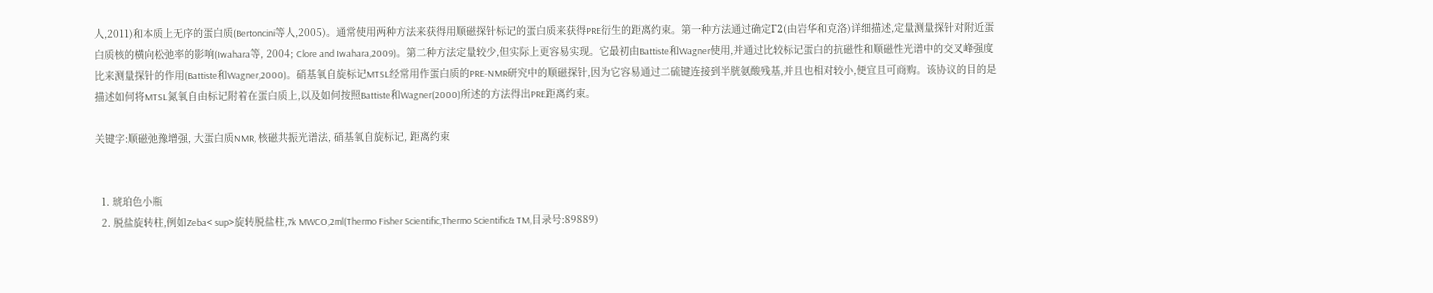人,2011)和本质上无序的蛋白质(Bertoncini等人,2005)。通常使用两种方法来获得用顺磁探针标记的蛋白质来获得PRE衍生的距离约束。第一种方法通过确定Γ2(由岩华和克洛)详细描述,定量测量探针对附近蛋白质核的横向松弛率的影响(Iwahara等, 2004; Clore and Iwahara,2009)。第二种方法定量较少,但实际上更容易实现。它最初由Battiste和Wagner使用,并通过比较标记蛋白的抗磁性和顺磁性光谱中的交叉峰强度比来测量探针的作用(Battiste和Wagner,2000)。硝基氧自旋标记MTSL经常用作蛋白质的PRE-NMR研究中的顺磁探针,因为它容易通过二硫键连接到半胱氨酸残基,并且也相对较小,便宜且可商购。该协议的目的是描述如何将MTSL氮氧自由标记附着在蛋白质上,以及如何按照Battiste和Wagner(2000)所述的方法得出PRE距离约束。

关键字:顺磁弛豫增强, 大蛋白质NMR, 核磁共振光谱法, 硝基氧自旋标记, 距离约束


  1. 琥珀色小瓶
  2. 脱盐旋转柱,例如Zeba< sup>旋转脱盐柱,7k MWCO,2ml(Thermo Fisher Scientific,Thermo Scientific& TM,目录号:89889)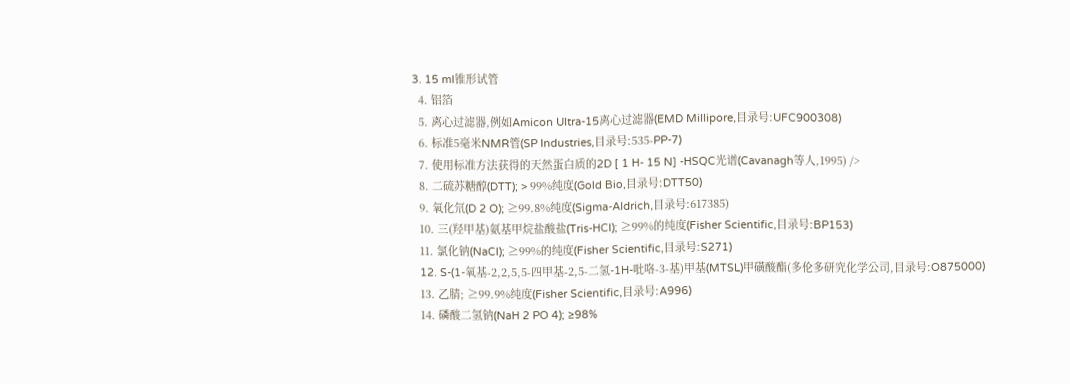3. 15 ml锥形试管
  4. 铝箔
  5. 离心过滤器,例如Amicon Ultra-15离心过滤器(EMD Millipore,目录号:UFC900308)
  6. 标准5毫米NMR管(SP Industries,目录号:535-PP-7)
  7. 使用标准方法获得的天然蛋白质的2D [ 1 H- 15 N] -HSQC光谱(Cavanagh等人,1995) />
  8. 二硫苏糖醇(DTT); > 99%纯度(Gold Bio,目录号:DTT50)
  9. 氧化氘(D 2 O); ≥99.8%纯度(Sigma-Aldrich,目录号:617385)
  10. 三(羟甲基)氨基甲烷盐酸盐(Tris-HCl); ≥99%的纯度(Fisher Scientific,目录号:BP153)
  11. 氯化钠(NaCl); ≥99%的纯度(Fisher Scientific,目录号:S271)
  12. S-(1-氧基-2,2,5,5-四甲基-2,5-二氢-1H-吡咯-3-基)甲基(MTSL)甲磺酸酯(多伦多研究化学公司,目录号:O875000)
  13. 乙腈; ≥99.9%纯度(Fisher Scientific,目录号:A996)
  14. 磷酸二氢钠(NaH 2 PO 4); ≥98%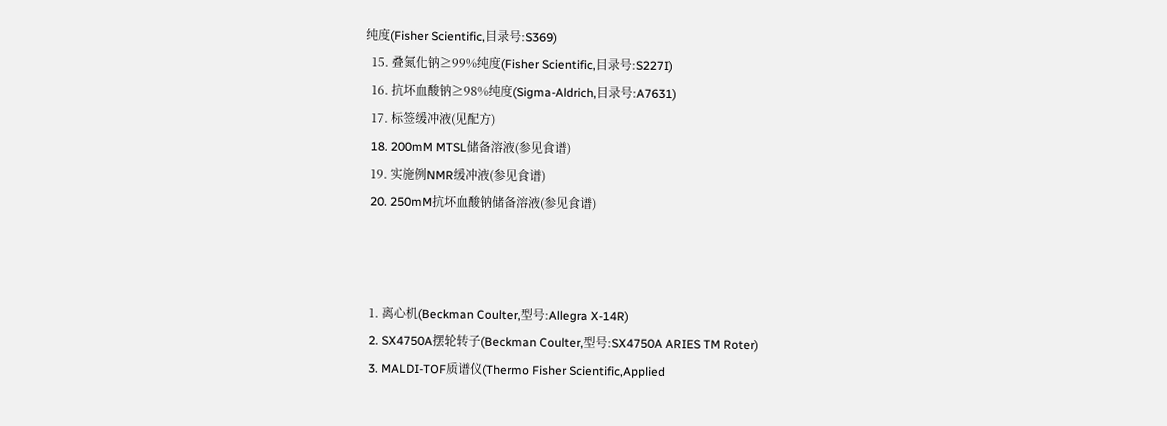纯度(Fisher Scientific,目录号:S369)
  15. 叠氮化钠≥99%纯度(Fisher Scientific,目录号:S227I)
  16. 抗坏血酸钠≥98%纯度(Sigma-Aldrich,目录号:A7631)
  17. 标签缓冲液(见配方)
  18. 200mM MTSL储备溶液(参见食谱)
  19. 实施例NMR缓冲液(参见食谱)
  20. 250mM抗坏血酸钠储备溶液(参见食谱)



  1. 离心机(Beckman Coulter,型号:Allegra X-14R)
  2. SX4750A摆轮转子(Beckman Coulter,型号:SX4750A ARIES TM Roter)
  3. MALDI-TOF质谱仪(Thermo Fisher Scientific,Applied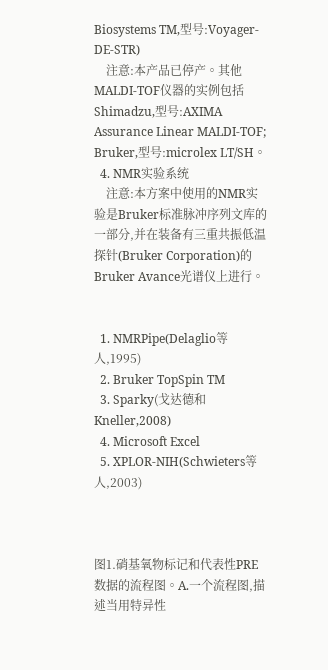Biosystems TM,型号:Voyager-DE-STR)
    注意:本产品已停产。其他MALDI-TOF仪器的实例包括Shimadzu,型号:AXIMA Assurance Linear MALDI-TOF; Bruker,型号:microlex LT/SH。
  4. NMR实验系统
    注意:本方案中使用的NMR实验是Bruker标准脉冲序列文库的一部分,并在装备有三重共振低温探针(Bruker Corporation)的Bruker Avance光谱仪上进行。


  1. NMRPipe(Delaglio等人,1995)
  2. Bruker TopSpin TM
  3. Sparky(戈达德和Kneller,2008)
  4. Microsoft Excel
  5. XPLOR-NIH(Schwieters等人,2003)



图1.硝基氧物标记和代表性PRE数据的流程图。A.一个流程图,描述当用特异性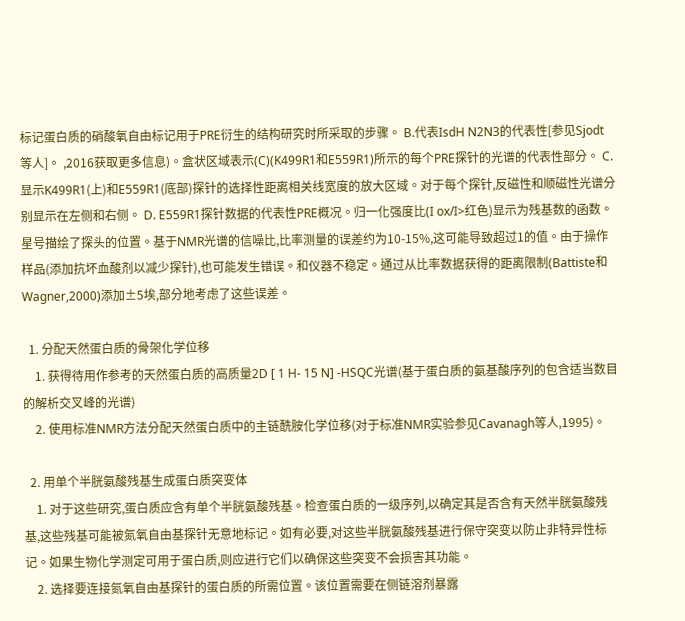标记蛋白质的硝酸氧自由标记用于PRE衍生的结构研究时所采取的步骤。 B.代表IsdH N2N3的代表性[参见Sjodt等人]。 ,2016获取更多信息)。盒状区域表示(C)(K499R1和E559R1)所示的每个PRE探针的光谱的代表性部分。 C.显示K499R1(上)和E559R1(底部)探针的选择性距离相关线宽度的放大区域。对于每个探针,反磁性和顺磁性光谱分别显示在左侧和右侧。 D. E559R1探针数据的代表性PRE概况。归一化强度比(I ox/I>红色)显示为残基数的函数。星号描绘了探头的位置。基于NMR光谱的信噪比,比率测量的误差约为10-15%,这可能导致超过1的值。由于操作样品(添加抗坏血酸剂以减少探针),也可能发生错误。和仪器不稳定。通过从比率数据获得的距离限制(Battiste和Wagner,2000)添加±5埃,部分地考虑了这些误差。

  1. 分配天然蛋白质的骨架化学位移
    1. 获得待用作参考的天然蛋白质的高质量2D [ 1 H- 15 N] -HSQC光谱(基于蛋白质的氨基酸序列的包含适当数目的解析交叉峰的光谱)
    2. 使用标准NMR方法分配天然蛋白质中的主链酰胺化学位移(对于标准NMR实验参见Cavanagh等人,1995)。

  2. 用单个半胱氨酸残基生成蛋白质突变体
    1. 对于这些研究,蛋白质应含有单个半胱氨酸残基。检查蛋白质的一级序列,以确定其是否含有天然半胱氨酸残基,这些残基可能被氮氧自由基探针无意地标记。如有必要,对这些半胱氨酸残基进行保守突变以防止非特异性标记。如果生物化学测定可用于蛋白质,则应进行它们以确保这些突变不会损害其功能。
    2. 选择要连接氮氧自由基探针的蛋白质的所需位置。该位置需要在侧链溶剂暴露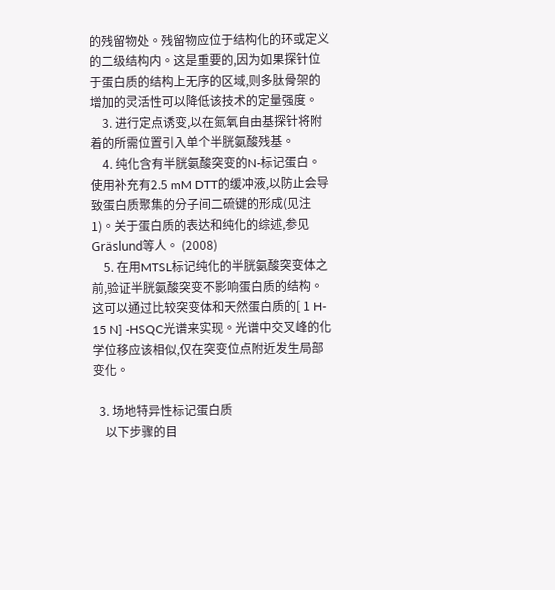的残留物处。残留物应位于结构化的环或定义的二级结构内。这是重要的,因为如果探针位于蛋白质的结构上无序的区域,则多肽骨架的增加的灵活性可以降低该技术的定量强度。
    3. 进行定点诱变,以在氮氧自由基探针将附着的所需位置引入单个半胱氨酸残基。
    4. 纯化含有半胱氨酸突变的N-标记蛋白。使用补充有2.5 mM DTT的缓冲液,以防止会导致蛋白质聚集的分子间二硫键的形成(见注1)。关于蛋白质的表达和纯化的综述,参见Gräslund等人。 (2008)
    5. 在用MTSL标记纯化的半胱氨酸突变体之前,验证半胱氨酸突变不影响蛋白质的结构。这可以通过比较突变体和天然蛋白质的[ 1 H- 15 N] -HSQC光谱来实现。光谱中交叉峰的化学位移应该相似,仅在突变位点附近发生局部变化。

  3. 场地特异性标记蛋白质
    以下步骤的目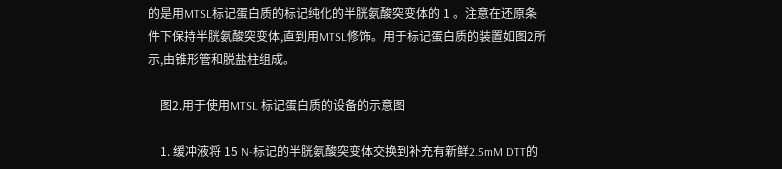的是用MTSL标记蛋白质的标记纯化的半胱氨酸突变体的 1 。注意在还原条件下保持半胱氨酸突变体,直到用MTSL修饰。用于标记蛋白质的装置如图2所示,由锥形管和脱盐柱组成。

    图2.用于使用MTSL 标记蛋白质的设备的示意图

    1. 缓冲液将 15 N-标记的半胱氨酸突变体交换到补充有新鲜2.5mM DTT的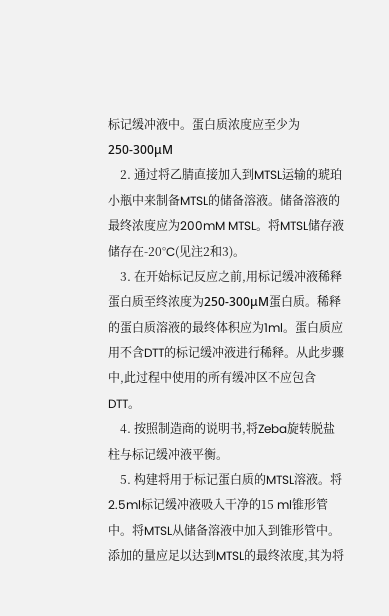标记缓冲液中。蛋白质浓度应至少为250-300μM
    2. 通过将乙腈直接加入到MTSL运输的琥珀小瓶中来制备MTSL的储备溶液。储备溶液的最终浓度应为200mM MTSL。将MTSL储存液储存在-20°C(见注2和3)。
    3. 在开始标记反应之前,用标记缓冲液稀释蛋白质至终浓度为250-300μM蛋白质。稀释的蛋白质溶液的最终体积应为1ml。蛋白质应用不含DTT的标记缓冲液进行稀释。从此步骤中,此过程中使用的所有缓冲区不应包含DTT。
    4. 按照制造商的说明书,将Zeba旋转脱盐柱与标记缓冲液平衡。
    5. 构建将用于标记蛋白质的MTSL溶液。将2.5ml标记缓冲液吸入干净的15 ml锥形管中。将MTSL从储备溶液中加入到锥形管中。添加的量应足以达到MTSL的最终浓度,其为将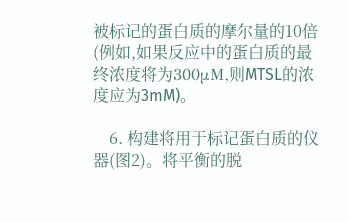被标记的蛋白质的摩尔量的10倍(例如,如果反应中的蛋白质的最终浓度将为300μM,则MTSL的浓度应为3mM)。

    6. 构建将用于标记蛋白质的仪器(图2)。将平衡的脱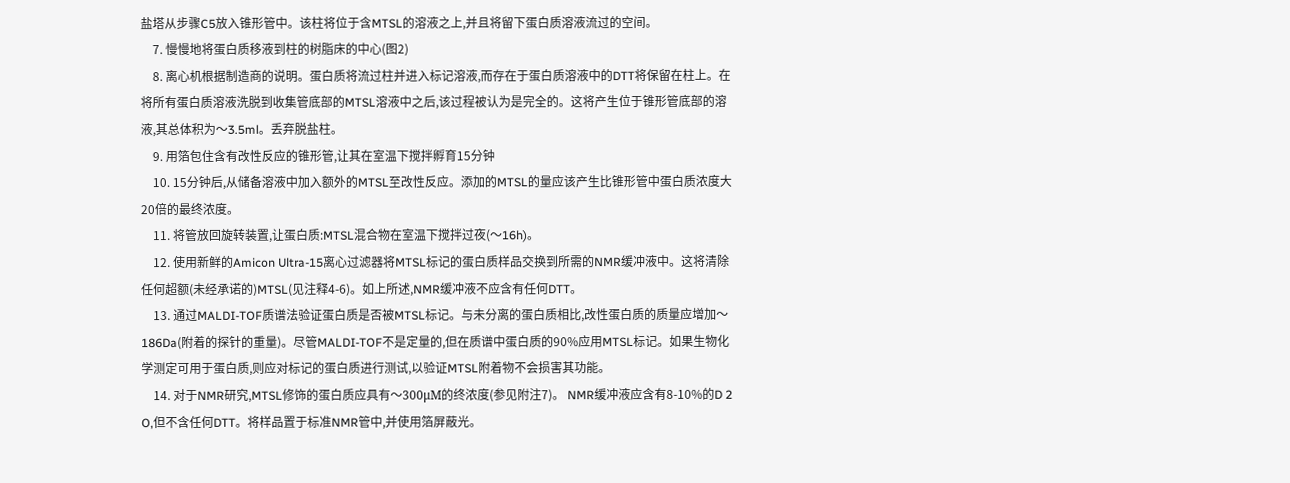盐塔从步骤C5放入锥形管中。该柱将位于含MTSL的溶液之上,并且将留下蛋白质溶液流过的空间。
    7. 慢慢地将蛋白质移液到柱的树脂床的中心(图2)
    8. 离心机根据制造商的说明。蛋白质将流过柱并进入标记溶液,而存在于蛋白质溶液中的DTT将保留在柱上。在将所有蛋白质溶液洗脱到收集管底部的MTSL溶液中之后,该过程被认为是完全的。这将产生位于锥形管底部的溶液,其总体积为〜3.5ml。丢弃脱盐柱。
    9. 用箔包住含有改性反应的锥形管,让其在室温下搅拌孵育15分钟
    10. 15分钟后,从储备溶液中加入额外的MTSL至改性反应。添加的MTSL的量应该产生比锥形管中蛋白质浓度大20倍的最终浓度。
    11. 将管放回旋转装置,让蛋白质:MTSL混合物在室温下搅拌过夜(〜16h)。
    12. 使用新鲜的Amicon Ultra-15离心过滤器将MTSL标记的蛋白质样品交换到所需的NMR缓冲液中。这将清除任何超额(未经承诺的)MTSL(见注释4-6)。如上所述,NMR缓冲液不应含有任何DTT。
    13. 通过MALDI-TOF质谱法验证蛋白质是否被MTSL标记。与未分离的蛋白质相比,改性蛋白质的质量应增加〜186Da(附着的探针的重量)。尽管MALDI-TOF不是定量的,但在质谱中蛋白质的90%应用MTSL标记。如果生物化学测定可用于蛋白质,则应对标记的蛋白质进行测试,以验证MTSL附着物不会损害其功能。
    14. 对于NMR研究,MTSL修饰的蛋白质应具有〜300μM的终浓度(参见附注7)。 NMR缓冲液应含有8-10%的D 2 O,但不含任何DTT。将样品置于标准NMR管中,并使用箔屏蔽光。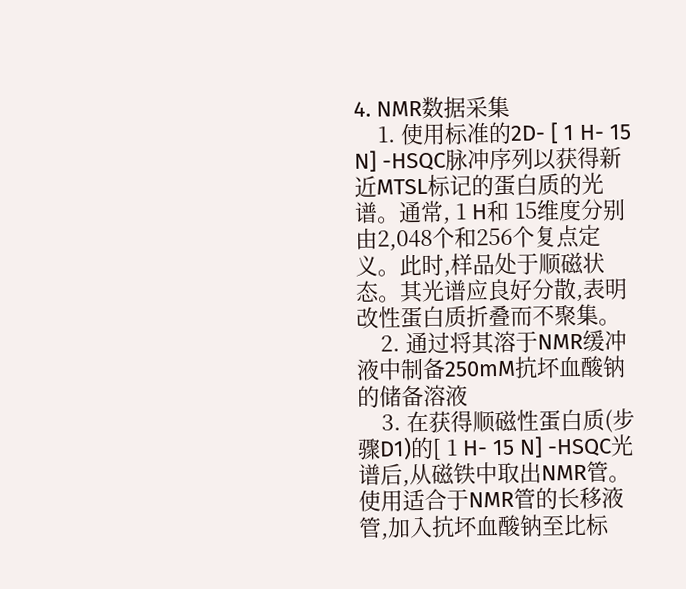4. NMR数据采集
    1. 使用标准的2D- [ 1 H- 15 N] -HSQC脉冲序列以获得新近MTSL标记的蛋白质的光谱。通常, 1 H和 15维度分别由2,048个和256个复点定义。此时,样品处于顺磁状态。其光谱应良好分散,表明改性蛋白质折叠而不聚集。
    2. 通过将其溶于NMR缓冲液中制备250mM抗坏血酸钠的储备溶液
    3. 在获得顺磁性蛋白质(步骤D1)的[ 1 H- 15 N] -HSQC光谱后,从磁铁中取出NMR管。使用适合于NMR管的长移液管,加入抗坏血酸钠至比标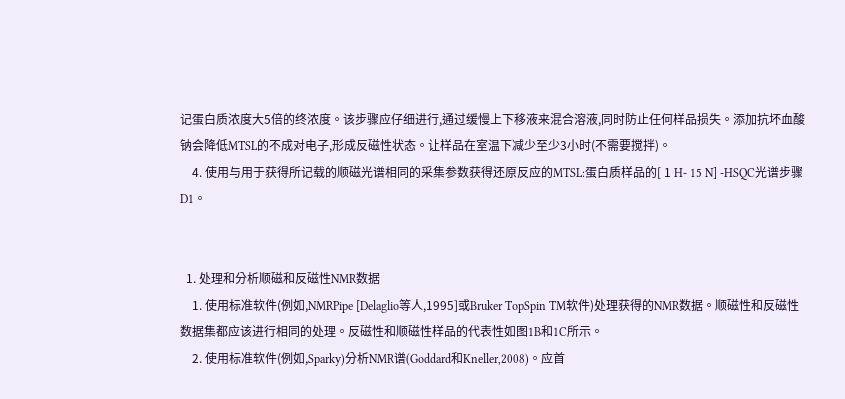记蛋白质浓度大5倍的终浓度。该步骤应仔细进行,通过缓慢上下移液来混合溶液,同时防止任何样品损失。添加抗坏血酸钠会降低MTSL的不成对电子,形成反磁性状态。让样品在室温下减少至少3小时(不需要搅拌)。
    4. 使用与用于获得所记载的顺磁光谱相同的采集参数获得还原反应的MTSL:蛋白质样品的[ 1 H- 15 N] -HSQC光谱步骤D1。


  1. 处理和分析顺磁和反磁性NMR数据
    1. 使用标准软件(例如,NMRPipe [Delaglio等人,1995]或Bruker TopSpin TM软件)处理获得的NMR数据。顺磁性和反磁性数据集都应该进行相同的处理。反磁性和顺磁性样品的代表性如图1B和1C所示。
    2. 使用标准软件(例如,Sparky)分析NMR谱(Goddard和Kneller,2008)。应首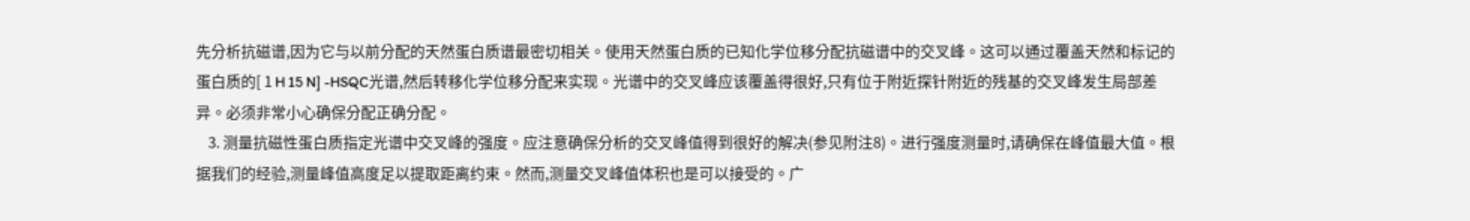先分析抗磁谱,因为它与以前分配的天然蛋白质谱最密切相关。使用天然蛋白质的已知化学位移分配抗磁谱中的交叉峰。这可以通过覆盖天然和标记的蛋白质的[ 1 H 15 N] -HSQC光谱,然后转移化学位移分配来实现。光谱中的交叉峰应该覆盖得很好,只有位于附近探针附近的残基的交叉峰发生局部差异。必须非常小心确保分配正确分配。
    3. 测量抗磁性蛋白质指定光谱中交叉峰的强度。应注意确保分析的交叉峰值得到很好的解决(参见附注8)。进行强度测量时,请确保在峰值最大值。根据我们的经验,测量峰值高度足以提取距离约束。然而,测量交叉峰值体积也是可以接受的。广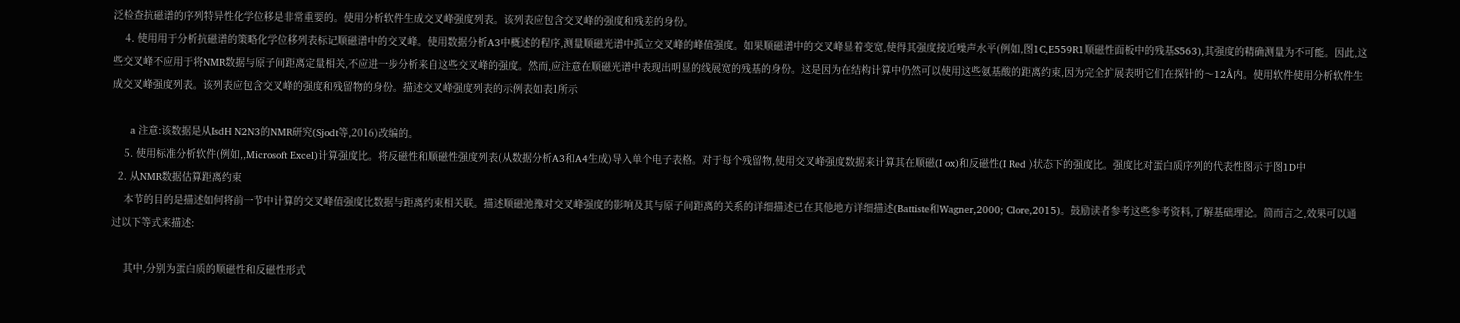泛检查抗磁谱的序列特异性化学位移是非常重要的。使用分析软件生成交叉峰强度列表。该列表应包含交叉峰的强度和残差的身份。
    4. 使用用于分析抗磁谱的策略化学位移列表标记顺磁谱中的交叉峰。使用数据分析A3中概述的程序,测量顺磁光谱中孤立交叉峰的峰值强度。如果顺磁谱中的交叉峰显着变宽,使得其强度接近噪声水平(例如,图1C,E559R1顺磁性面板中的残基S563),其强度的精确测量为不可能。因此,这些交叉峰不应用于将NMR数据与原子间距离定量相关,不应进一步分析来自这些交叉峰的强度。然而,应注意在顺磁光谱中表现出明显的线展宽的残基的身份。这是因为在结构计算中仍然可以使用这些氨基酸的距离约束,因为完全扩展表明它们在探针的〜12Å内。使用软件使用分析软件生成交叉峰强度列表。该列表应包含交叉峰的强度和残留物的身份。描述交叉峰强度列表的示例表如表1所示

      a 注意:该数据是从IsdH N2N3的NMR研究(Sjodt等,2016)改编的。
    5. 使用标准分析软件(例如,,Microsoft Excel)计算强度比。将反磁性和顺磁性强度列表(从数据分析A3和A4生成)导入单个电子表格。对于每个残留物,使用交叉峰强度数据来计算其在顺磁(I ox)和反磁性(I Red )状态下的强度比。强度比对蛋白质序列的代表性图示于图1D中
  2. 从NMR数据估算距离约束
    本节的目的是描述如何将前一节中计算的交叉峰值强度比数据与距离约束相关联。描述顺磁弛豫对交叉峰强度的影响及其与原子间距离的关系的详细描述已在其他地方详细描述(Battiste和Wagner,2000; Clore,2015)。鼓励读者参考这些参考资料,了解基础理论。简而言之,效果可以通过以下等式来描述:

    其中,分别为蛋白质的顺磁性和反磁性形式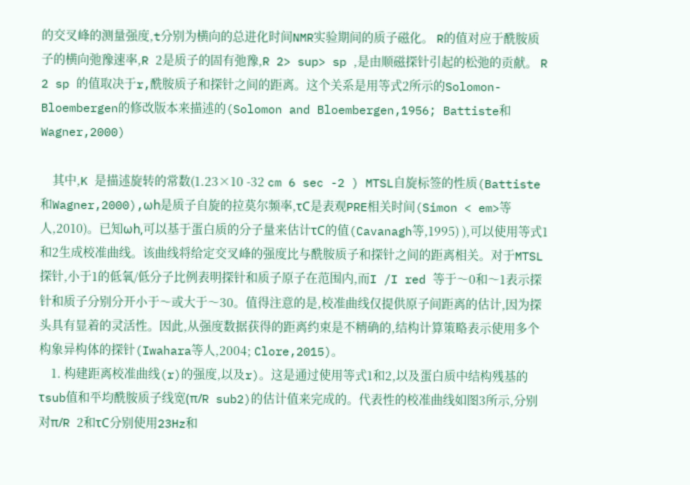的交叉峰的测量强度,t分别为横向的总进化时间NMR实验期间的质子磁化。 R的值对应于酰胺质子的横向弛豫速率,R 2是质子的固有弛豫,R 2> sup> sp ,是由顺磁探针引起的松弛的贡献。 R 2 sp 的值取决于r,酰胺质子和探针之间的距离。这个关系是用等式2所示的Solomon-Bloembergen的修改版本来描述的(Solomon and Bloembergen,1956; Battiste和Wagner,2000)

    其中,K 是描述旋转的常数(1.23×10 -32 cm 6 sec -2 ) MTSL自旋标签的性质(Battiste和Wagner,2000),ωh是质子自旋的拉莫尔频率,τC是表观PRE相关时间(Simon < em>等人,2010)。已知ωh,可以基于蛋白质的分子量来估计τC的值(Cavanagh等,1995) ),可以使用等式1和2生成校准曲线。该曲线将给定交叉峰的强度比与酰胺质子和探针之间的距离相关。对于MTSL探针,小于1的低氧/低分子比例表明探针和质子原子在范围内,而I /I red 等于〜0和〜1表示探针和质子分别分开小于〜或大于〜30。值得注意的是,校准曲线仅提供原子间距离的估计,因为探头具有显着的灵活性。因此,从强度数据获得的距离约束是不精确的,结构计算策略表示使用多个构象异构体的探针(Iwahara等人,2004; Clore,2015)。
    1. 构建距离校准曲线(r)的强度,以及r)。这是通过使用等式1和2,以及蛋白质中结构残基的τsub值和平均酰胺质子线宽(π/R sub2)的估计值来完成的。代表性的校准曲线如图3所示,分别对π/R 2和τC分别使用23Hz和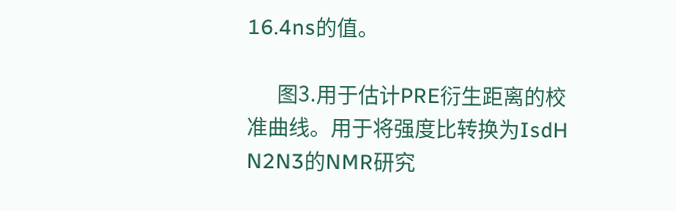16.4ns的值。

      图3.用于估计PRE衍生距离的校准曲线。用于将强度比转换为IsdH N2N3的NMR研究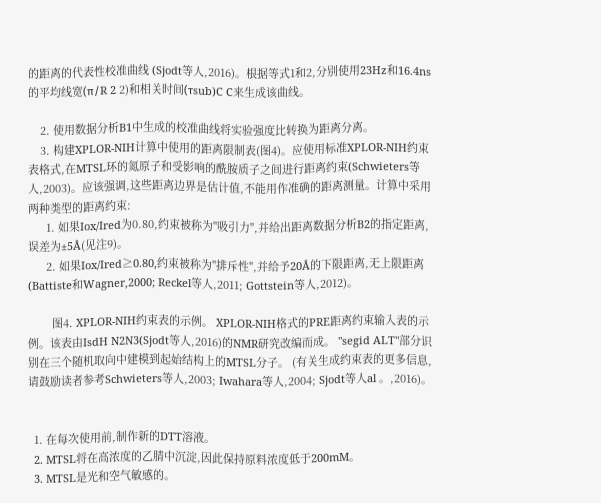的距离的代表性校准曲线 (Sjodt等人,2016)。根据等式1和2,分别使用23Hz和16.4ns的平均线宽(π/R 2 2)和相关时间(τsub)C C来生成该曲线。

    2. 使用数据分析B1中生成的校准曲线将实验强度比转换为距离分离。
    3. 构建XPLOR-NIH计算中使用的距离限制表(图4)。应使用标准XPLOR-NIH约束表格式,在MTSL环的氮原子和受影响的酰胺质子之间进行距离约束(Schwieters等人,2003)。应该强调,这些距离边界是估计值,不能用作准确的距离测量。计算中采用两种类型的距离约束:
      1. 如果Iox/Ired为0.80,约束被称为"吸引力",并给出距离数据分析B2的指定距离,误差为±5Å(见注9)。
      2. 如果Iox/Ired≥0.80,约束被称为"排斥性",并给予20Å的下限距离,无上限距离(Battiste和Wagner,2000; Reckel等人,2011; Gottstein等人,2012)。

        图4. XPLOR-NIH约束表的示例。 XPLOR-NIH格式的PRE距离约束输入表的示例。该表由IsdH N2N3(Sjodt等人,2016)的NMR研究改编而成。 "segid ALT"部分识别在三个随机取向中建模到起始结构上的MTSL分子。 (有关生成约束表的更多信息,请鼓励读者参考Schwieters等人,2003; Iwahara等人,2004; Sjodt等人al 。,2016)。


  1. 在每次使用前,制作新的DTT溶液。
  2. MTSL将在高浓度的乙腈中沉淀,因此保持原料浓度低于200mM。
  3. MTSL是光和空气敏感的。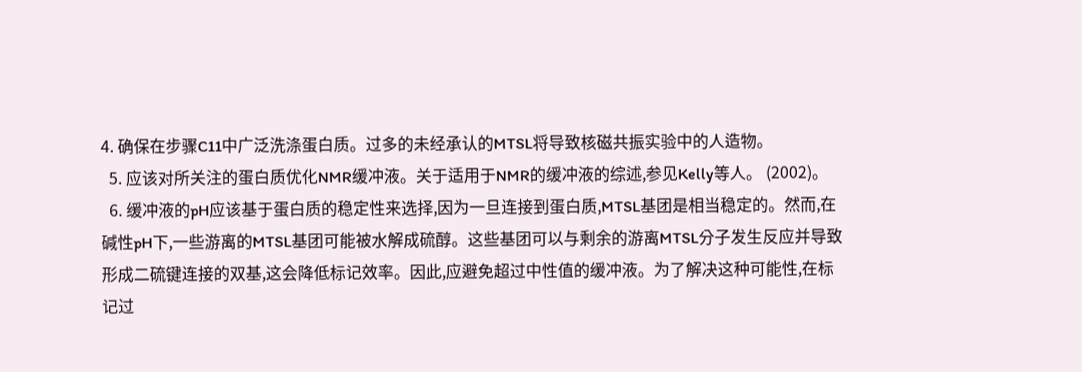4. 确保在步骤C11中广泛洗涤蛋白质。过多的未经承认的MTSL将导致核磁共振实验中的人造物。
  5. 应该对所关注的蛋白质优化NMR缓冲液。关于适用于NMR的缓冲液的综述,参见Kelly等人。 (2002)。
  6. 缓冲液的pH应该基于蛋白质的稳定性来选择,因为一旦连接到蛋白质,MTSL基团是相当稳定的。然而,在碱性pH下,一些游离的MTSL基团可能被水解成硫醇。这些基团可以与剩余的游离MTSL分子发生反应并导致形成二硫键连接的双基,这会降低标记效率。因此,应避免超过中性值的缓冲液。为了解决这种可能性,在标记过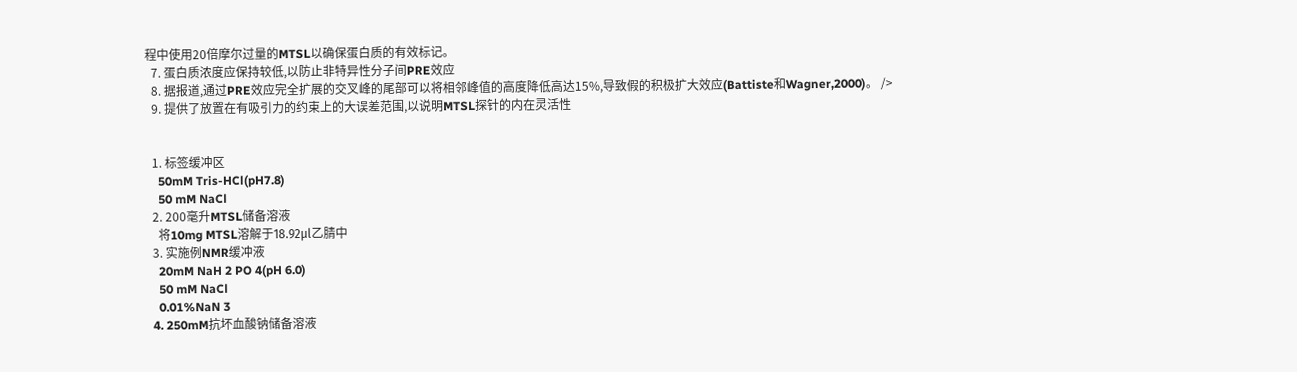程中使用20倍摩尔过量的MTSL以确保蛋白质的有效标记。
  7. 蛋白质浓度应保持较低,以防止非特异性分子间PRE效应
  8. 据报道,通过PRE效应完全扩展的交叉峰的尾部可以将相邻峰值的高度降低高达15%,导致假的积极扩大效应(Battiste和Wagner,2000)。 />
  9. 提供了放置在有吸引力的约束上的大误差范围,以说明MTSL探针的内在灵活性


  1. 标签缓冲区
    50mM Tris-HCl(pH7.8)
    50 mM NaCl
  2. 200毫升MTSL储备溶液
    将10mg MTSL溶解于18.92μl乙腈中
  3. 实施例NMR缓冲液
    20mM NaH 2 PO 4(pH 6.0)
    50 mM NaCl
    0.01%NaN 3
  4. 250mM抗坏血酸钠储备溶液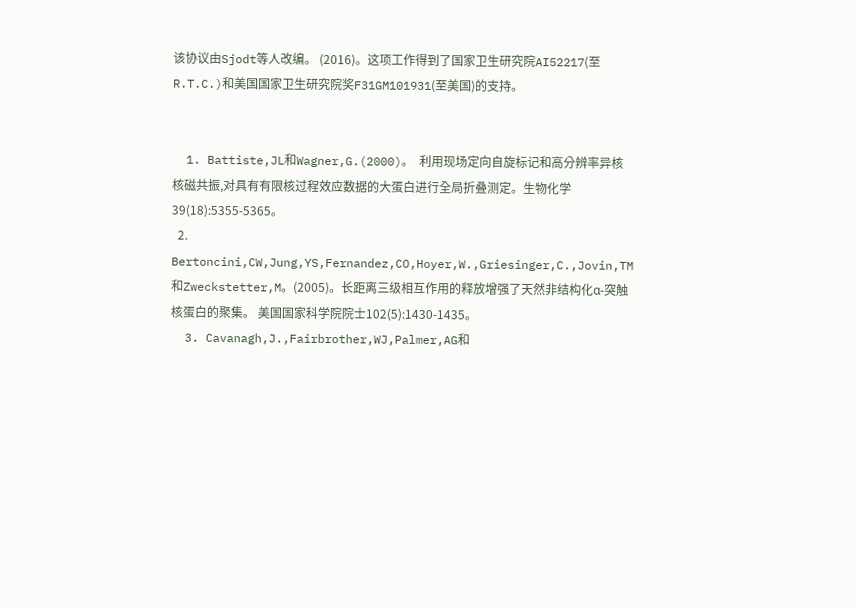该协议由Sjodt等人改编。 (2016)。这项工作得到了国家卫生研究院AI52217(至R.T.C.)和美国国家卫生研究院奖F31GM101931(至美国)的支持。


  1. Battiste,JL和Wagner,G.(2000)。  利用现场定向自旋标记和高分辨率异核核磁共振,对具有有限核过程效应数据的大蛋白进行全局折叠测定。生物化学39(18):5355-5365。
  2. Bertoncini,CW,Jung,YS,Fernandez,CO,Hoyer,W.,Griesinger,C.,Jovin,TM和Zweckstetter,M。(2005)。长距离三级相互作用的释放增强了天然非结构化α-突触核蛋白的聚集。 美国国家科学院院士102(5):1430-1435。
  3. Cavanagh,J.,Fairbrother,WJ,Palmer,AG和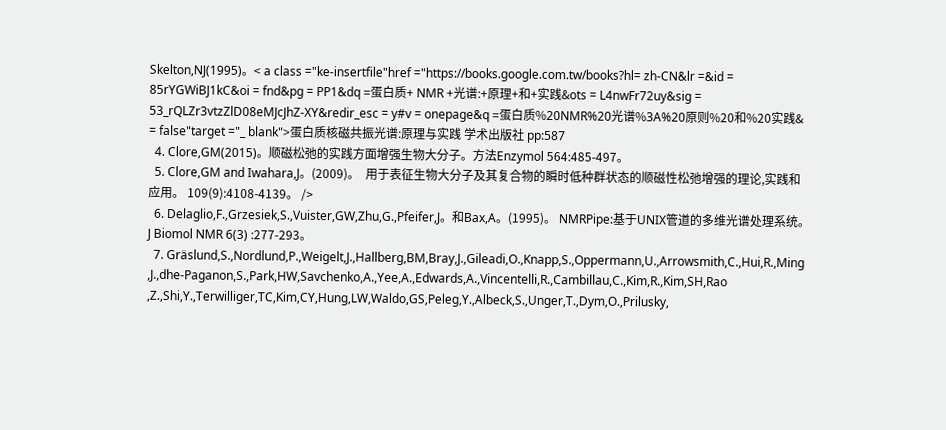Skelton,NJ(1995)。< a class ="ke-insertfile"href ="https://books.google.com.tw/books?hl= zh-CN&lr =&id = 85rYGWiBJ1kC&oi = fnd&pg = PP1&dq =蛋白质+ NMR +光谱:+原理+和+实践&ots = L4nwFr72uy&sig = 53_rQLZr3vtzZlD08eMJcJhZ-XY&redir_esc = y#v = onepage&q =蛋白质%20NMR%20光谱%3A%20原则%20和%20实践& = false"target ="_ blank">蛋白质核磁共振光谱:原理与实践 学术出版社 pp:587
  4. Clore,GM(2015)。顺磁松弛的实践方面增强生物大分子。方法Enzymol 564:485-497。
  5. Clore,GM and Iwahara,J。(2009)。  用于表征生物大分子及其复合物的瞬时低种群状态的顺磁性松弛增强的理论,实践和应用。 109(9):4108-4139。 />
  6. Delaglio,F.,Grzesiek,S.,Vuister,GW,Zhu,G.,Pfeifer,J。和Bax,A。(1995)。 NMRPipe:基于UNIX管道的多维光谱处理系统。 J Biomol NMR 6(3) :277-293。
  7. Gräslund,S.,Nordlund,P.,Weigelt,J.,Hallberg,BM,Bray,J.,Gileadi,O.,Knapp,S.,Oppermann,U.,Arrowsmith,C.,Hui,R.,Ming ,J.,dhe-Paganon,S.,Park,HW,Savchenko,A.,Yee,A.,Edwards,A.,Vincentelli,R.,Cambillau,C.,Kim,R.,Kim,SH,Rao ,Z.,Shi,Y.,Terwilliger,TC,Kim,CY,Hung,LW,Waldo,GS,Peleg,Y.,Albeck,S.,Unger,T.,Dym,O.,Prilusky,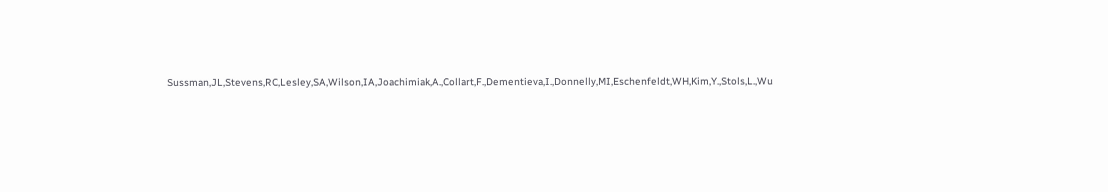Sussman,JL,Stevens,RC,Lesley,SA,Wilson,IA,Joachimiak,A.,Collart,F.,Dementieva,I.,Donnelly,MI,Eschenfeldt,WH,Kim,Y.,Stols,L.,Wu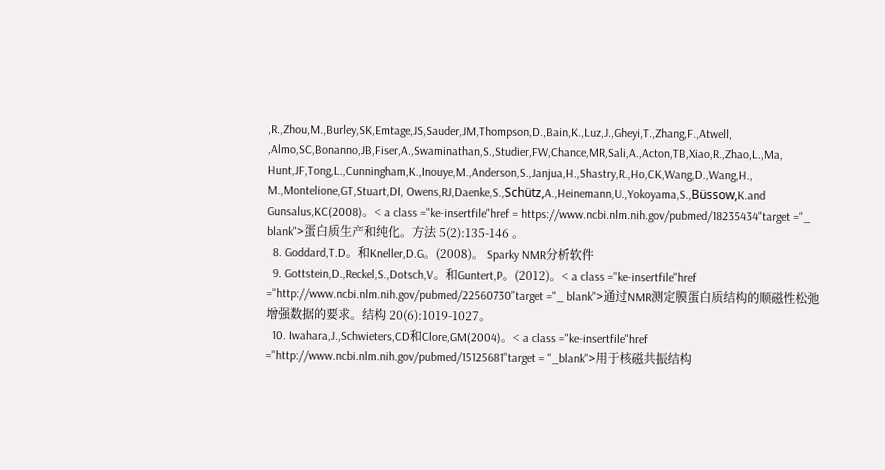,R.,Zhou,M.,Burley,SK,Emtage,JS,Sauder,JM,Thompson,D.,Bain,K.,Luz,J.,Gheyi,T.,Zhang,F.,Atwell, ,Almo,SC,Bonanno,JB,Fiser,A.,Swaminathan,S.,Studier,FW,Chance,MR,Sali,A.,Acton,TB,Xiao,R.,Zhao,L.,Ma, Hunt,JF,Tong,L.,Cunningham,K.,Inouye,M.,Anderson,S.,Janjua,H.,Shastry,R.,Ho,CK,Wang,D.,Wang,H., M.,Montelione,GT,Stuart,DI, Owens,RJ,Daenke,S.,Schütz,A.,Heinemann,U.,Yokoyama,S.,Büssow,K.and Gunsalus,KC(2008)。< a class ="ke-insertfile"href = https://www.ncbi.nlm.nih.gov/pubmed/18235434"target ="_ blank">蛋白质生产和纯化。方法 5(2):135-146 。
  8. Goddard,T.D。和Kneller,D.G。(2008)。 Sparky NMR分析软件
  9. Gottstein,D.,Reckel,S.,Dotsch,V。和Guntert,P。(2012)。< a class ="ke-insertfile"href ="http://www.ncbi.nlm.nih.gov/pubmed/22560730"target ="_ blank">通过NMR测定膜蛋白质结构的顺磁性松弛增强数据的要求。结构 20(6):1019-1027。
  10. Iwahara,J.,Schwieters,CD和Clore,GM(2004)。< a class ="ke-insertfile"href ="http://www.ncbi.nlm.nih.gov/pubmed/15125681"target = "_blank">用于核磁共振结构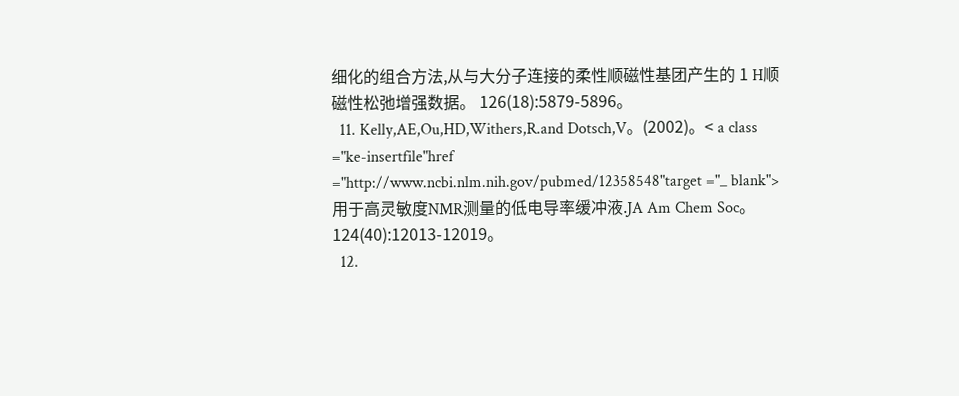细化的组合方法,从与大分子连接的柔性顺磁性基团产生的 1 H顺磁性松弛增强数据。 126(18):5879-5896。
  11. Kelly,AE,Ou,HD,Withers,R.and Dotsch,V。(2002)。< a class ="ke-insertfile"href ="http://www.ncbi.nlm.nih.gov/pubmed/12358548"target ="_ blank">用于高灵敏度NMR测量的低电导率缓冲液.JA Am Chem Soc。124(40):12013-12019。
  12.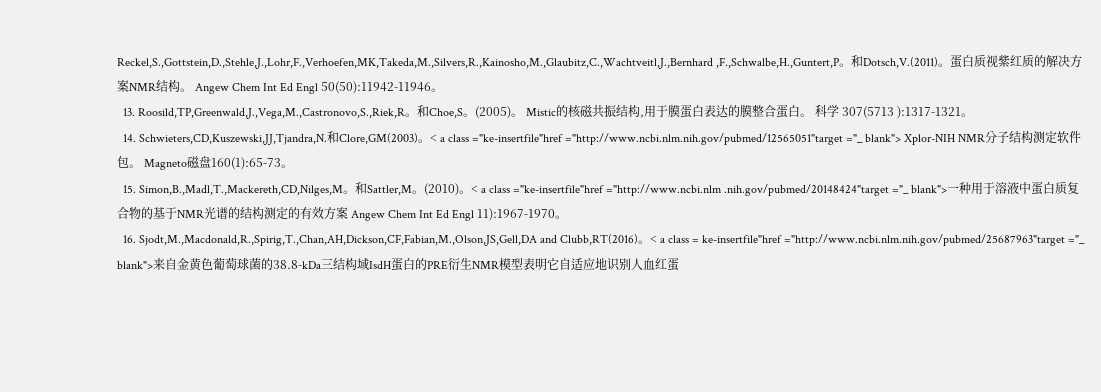Reckel,S.,Gottstein,D.,Stehle,J.,Lohr,F.,Verhoefen,MK,Takeda,M.,Silvers,R.,Kainosho,M.,Glaubitz,C.,Wachtveitl,J.,Bernhard ,F.,Schwalbe,H.,Guntert,P。和Dotsch,V.(2011)。蛋白质视紫红质的解决方案NMR结构。 Angew Chem Int Ed Engl 50(50):11942-11946。
  13. Roosild,TP,Greenwald,J.,Vega,M.,Castronovo,S.,Riek,R。和Choe,S。(2005)。 Mistic的核磁共振结构,用于膜蛋白表达的膜整合蛋白。 科学 307(5713 ):1317-1321。
  14. Schwieters,CD,Kuszewski,JJ,Tjandra,N.和Clore,GM(2003)。< a class ="ke-insertfile"href ="http://www.ncbi.nlm.nih.gov/pubmed/12565051"target ="_ blank"> Xplor-NIH NMR分子结构测定软件包。 Magneto磁盘160(1):65-73。
  15. Simon,B.,Madl,T.,Mackereth,CD,Nilges,M。和Sattler,M。(2010)。< a class ="ke-insertfile"href ="http://www.ncbi.nlm .nih.gov/pubmed/20148424"target ="_ blank">一种用于溶液中蛋白质复合物的基于NMR光谱的结构测定的有效方案 Angew Chem Int Ed Engl 11):1967-1970。
  16. Sjodt,M.,Macdonald,R.,Spirig,T.,Chan,AH,Dickson,CF,Fabian,M.,Olson,JS,Gell,DA and Clubb,RT(2016)。< a class = ke-insertfile"href ="http://www.ncbi.nlm.nih.gov/pubmed/25687963"target ="_ blank">来自金黄色葡萄球菌的38.8-kDa三结构域IsdH蛋白的PRE衍生NMR模型表明它自适应地识别人血红蛋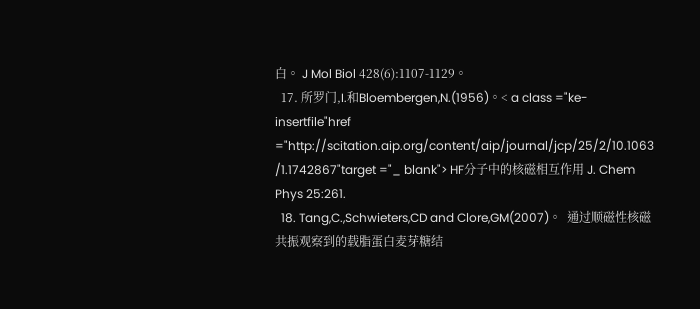白。 J Mol Biol 428(6):1107-1129。
  17. 所罗门,I.和Bloembergen,N.(1956)。< a class ="ke-insertfile"href ="http://scitation.aip.org/content/aip/journal/jcp/25/2/10.1063 /1.1742867"target ="_ blank"> HF分子中的核磁相互作用 J. Chem Phys 25:261.
  18. Tang,C.,Schwieters,CD and Clore,GM(2007)。  通过顺磁性核磁共振观察到的载脂蛋白麦芽糖结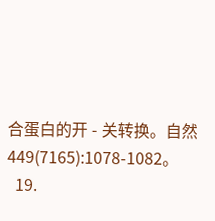合蛋白的开 - 关转换。自然 449(7165):1078-1082。
  19.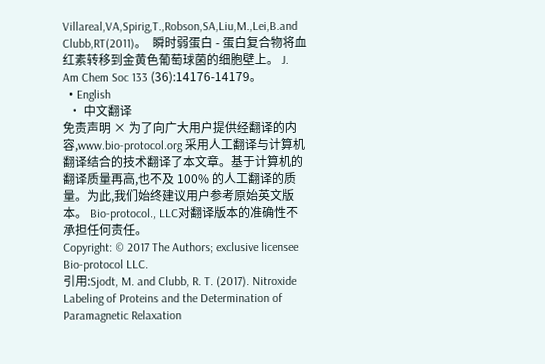Villareal,VA,Spirig,T.,Robson,SA,Liu,M.,Lei,B.and Clubb,RT(2011)。  瞬时弱蛋白 - 蛋白复合物将血红素转移到金黄色葡萄球菌的细胞壁上。 J. Am Chem Soc 133 (36):14176-14179。
  • English
  • 中文翻译
免责声明 × 为了向广大用户提供经翻译的内容,www.bio-protocol.org 采用人工翻译与计算机翻译结合的技术翻译了本文章。基于计算机的翻译质量再高,也不及 100% 的人工翻译的质量。为此,我们始终建议用户参考原始英文版本。 Bio-protocol., LLC对翻译版本的准确性不承担任何责任。
Copyright: © 2017 The Authors; exclusive licensee Bio-protocol LLC.
引用:Sjodt, M. and Clubb, R. T. (2017). Nitroxide Labeling of Proteins and the Determination of Paramagnetic Relaxation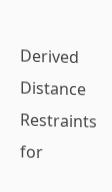Derived Distance Restraints for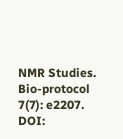NMR Studies. Bio-protocol 7(7): e2207. DOI: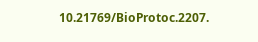10.21769/BioProtoc.2207.